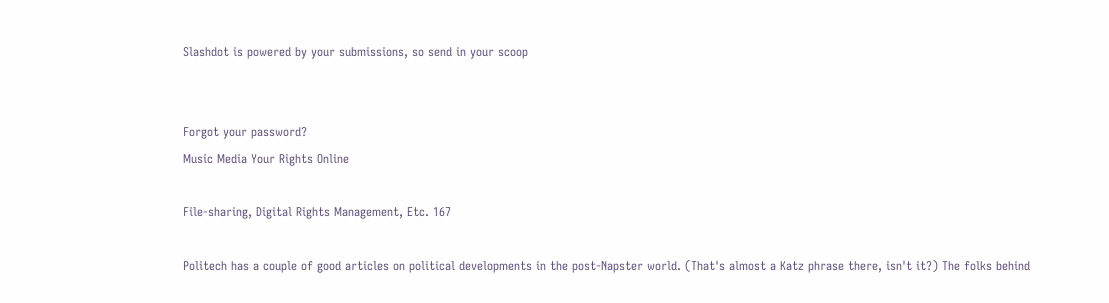Slashdot is powered by your submissions, so send in your scoop


Forgot your password?
Music Media Your Rights Online

File-sharing, Digital Rights Management, Etc. 167

Politech has a couple of good articles on political developments in the post-Napster world. (That's almost a Katz phrase there, isn't it?) The folks behind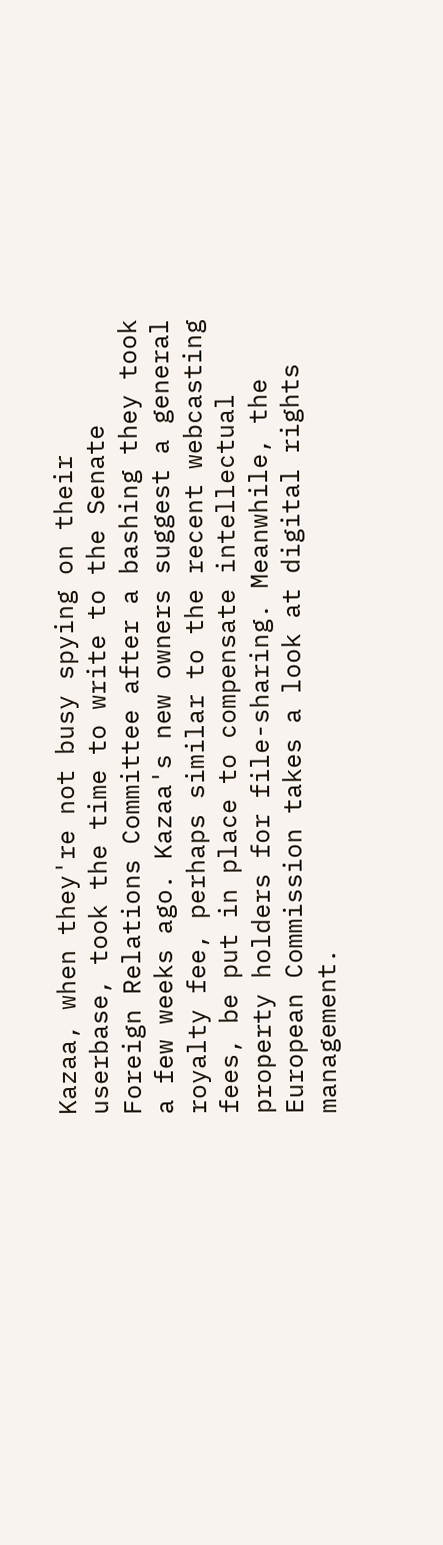Kazaa, when they're not busy spying on their userbase, took the time to write to the Senate Foreign Relations Committee after a bashing they took a few weeks ago. Kazaa's new owners suggest a general royalty fee, perhaps similar to the recent webcasting fees, be put in place to compensate intellectual property holders for file-sharing. Meanwhile, the European Commission takes a look at digital rights management.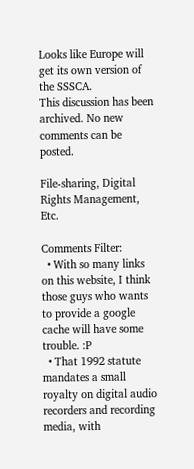Looks like Europe will get its own version of the SSSCA.
This discussion has been archived. No new comments can be posted.

File-sharing, Digital Rights Management, Etc.

Comments Filter:
  • With so many links on this website, I think those guys who wants to provide a google cache will have some trouble. :P
  • That 1992 statute mandates a small royalty on digital audio recorders and recording media, with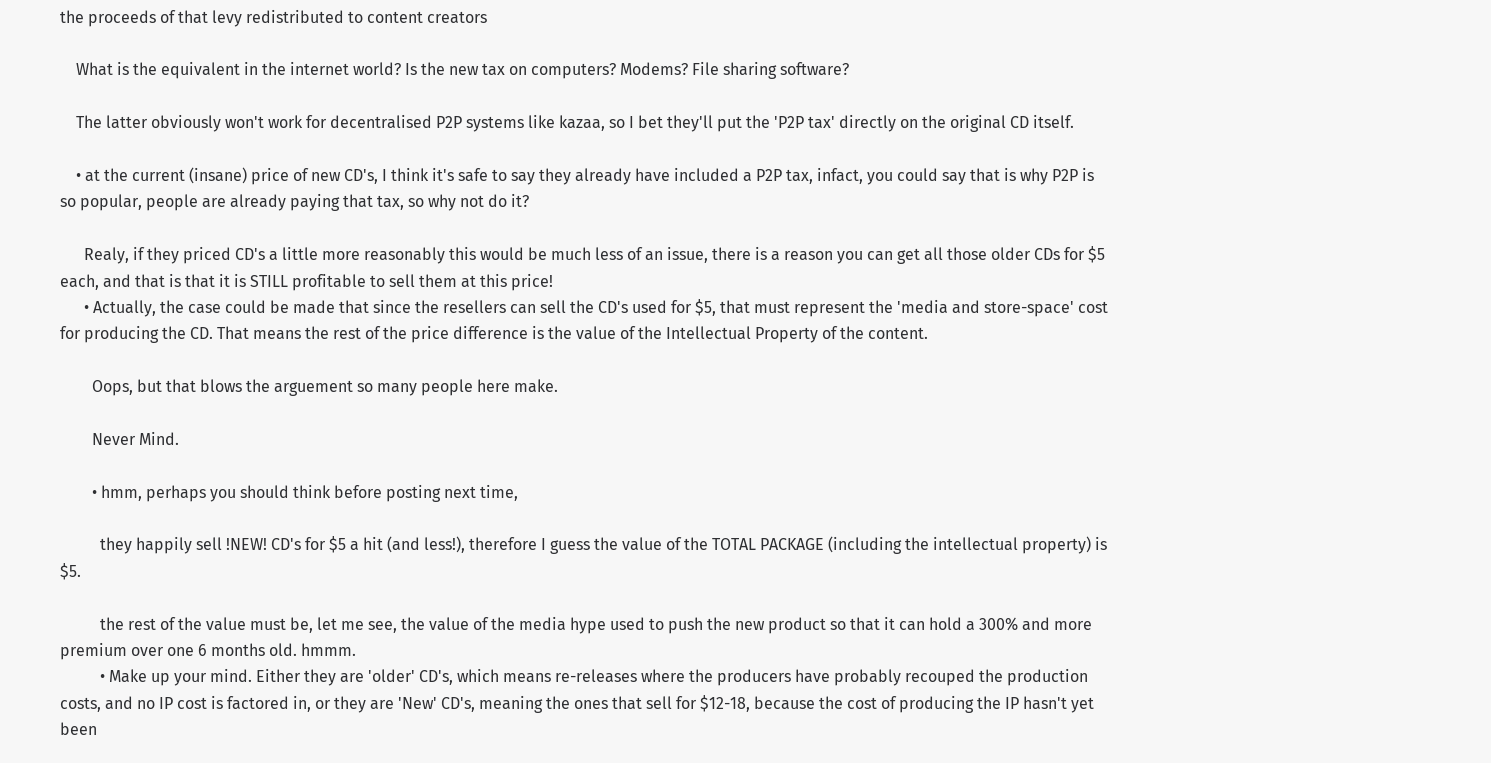the proceeds of that levy redistributed to content creators

    What is the equivalent in the internet world? Is the new tax on computers? Modems? File sharing software?

    The latter obviously won't work for decentralised P2P systems like kazaa, so I bet they'll put the 'P2P tax' directly on the original CD itself.

    • at the current (insane) price of new CD's, I think it's safe to say they already have included a P2P tax, infact, you could say that is why P2P is so popular, people are already paying that tax, so why not do it?

      Realy, if they priced CD's a little more reasonably this would be much less of an issue, there is a reason you can get all those older CDs for $5 each, and that is that it is STILL profitable to sell them at this price!
      • Actually, the case could be made that since the resellers can sell the CD's used for $5, that must represent the 'media and store-space' cost for producing the CD. That means the rest of the price difference is the value of the Intellectual Property of the content.

        Oops, but that blows the arguement so many people here make.

        Never Mind.

        • hmm, perhaps you should think before posting next time,

          they happily sell !NEW! CD's for $5 a hit (and less!), therefore I guess the value of the TOTAL PACKAGE (including the intellectual property) is $5.

          the rest of the value must be, let me see, the value of the media hype used to push the new product so that it can hold a 300% and more premium over one 6 months old. hmmm.
          • Make up your mind. Either they are 'older' CD's, which means re-releases where the producers have probably recouped the production costs, and no IP cost is factored in, or they are 'New' CD's, meaning the ones that sell for $12-18, because the cost of producing the IP hasn't yet been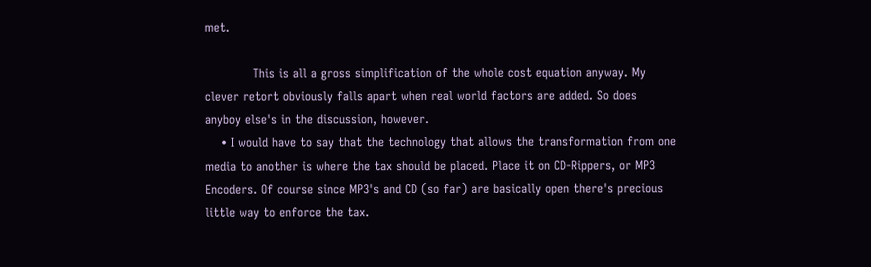met.

            This is all a gross simplification of the whole cost equation anyway. My clever retort obviously falls apart when real world factors are added. So does anyboy else's in the discussion, however.
    • I would have to say that the technology that allows the transformation from one media to another is where the tax should be placed. Place it on CD-Rippers, or MP3 Encoders. Of course since MP3's and CD (so far) are basically open there's precious little way to enforce the tax.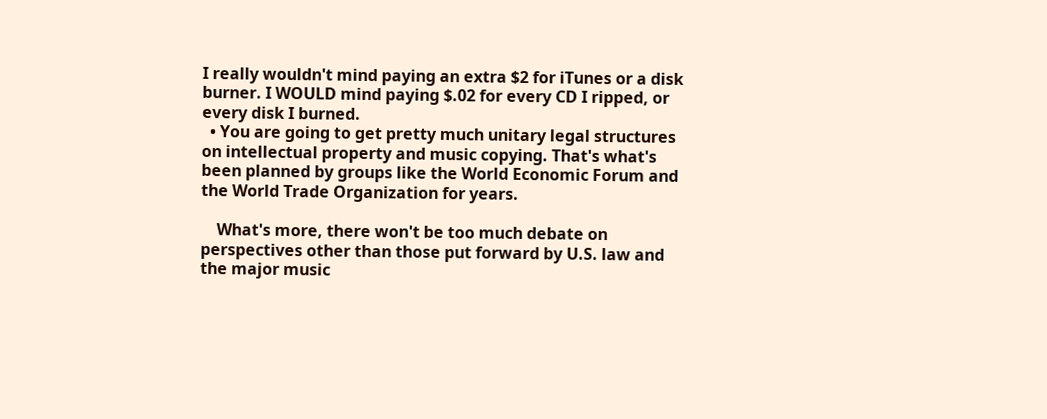I really wouldn't mind paying an extra $2 for iTunes or a disk burner. I WOULD mind paying $.02 for every CD I ripped, or every disk I burned.
  • You are going to get pretty much unitary legal structures on intellectual property and music copying. That's what's been planned by groups like the World Economic Forum and the World Trade Organization for years.

    What's more, there won't be too much debate on perspectives other than those put forward by U.S. law and the major music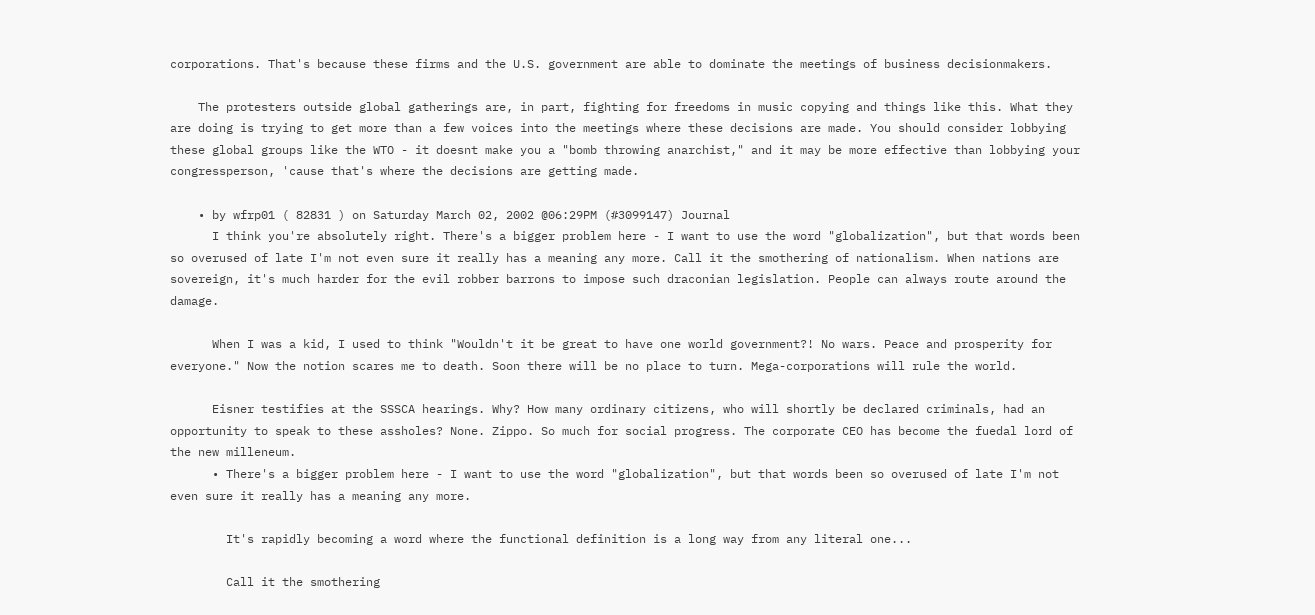corporations. That's because these firms and the U.S. government are able to dominate the meetings of business decisionmakers.

    The protesters outside global gatherings are, in part, fighting for freedoms in music copying and things like this. What they are doing is trying to get more than a few voices into the meetings where these decisions are made. You should consider lobbying these global groups like the WTO - it doesnt make you a "bomb throwing anarchist," and it may be more effective than lobbying your congressperson, 'cause that's where the decisions are getting made.

    • by wfrp01 ( 82831 ) on Saturday March 02, 2002 @06:29PM (#3099147) Journal
      I think you're absolutely right. There's a bigger problem here - I want to use the word "globalization", but that words been so overused of late I'm not even sure it really has a meaning any more. Call it the smothering of nationalism. When nations are sovereign, it's much harder for the evil robber barrons to impose such draconian legislation. People can always route around the damage.

      When I was a kid, I used to think "Wouldn't it be great to have one world government?! No wars. Peace and prosperity for everyone." Now the notion scares me to death. Soon there will be no place to turn. Mega-corporations will rule the world.

      Eisner testifies at the SSSCA hearings. Why? How many ordinary citizens, who will shortly be declared criminals, had an opportunity to speak to these assholes? None. Zippo. So much for social progress. The corporate CEO has become the fuedal lord of the new milleneum.
      • There's a bigger problem here - I want to use the word "globalization", but that words been so overused of late I'm not even sure it really has a meaning any more.

        It's rapidly becoming a word where the functional definition is a long way from any literal one...

        Call it the smothering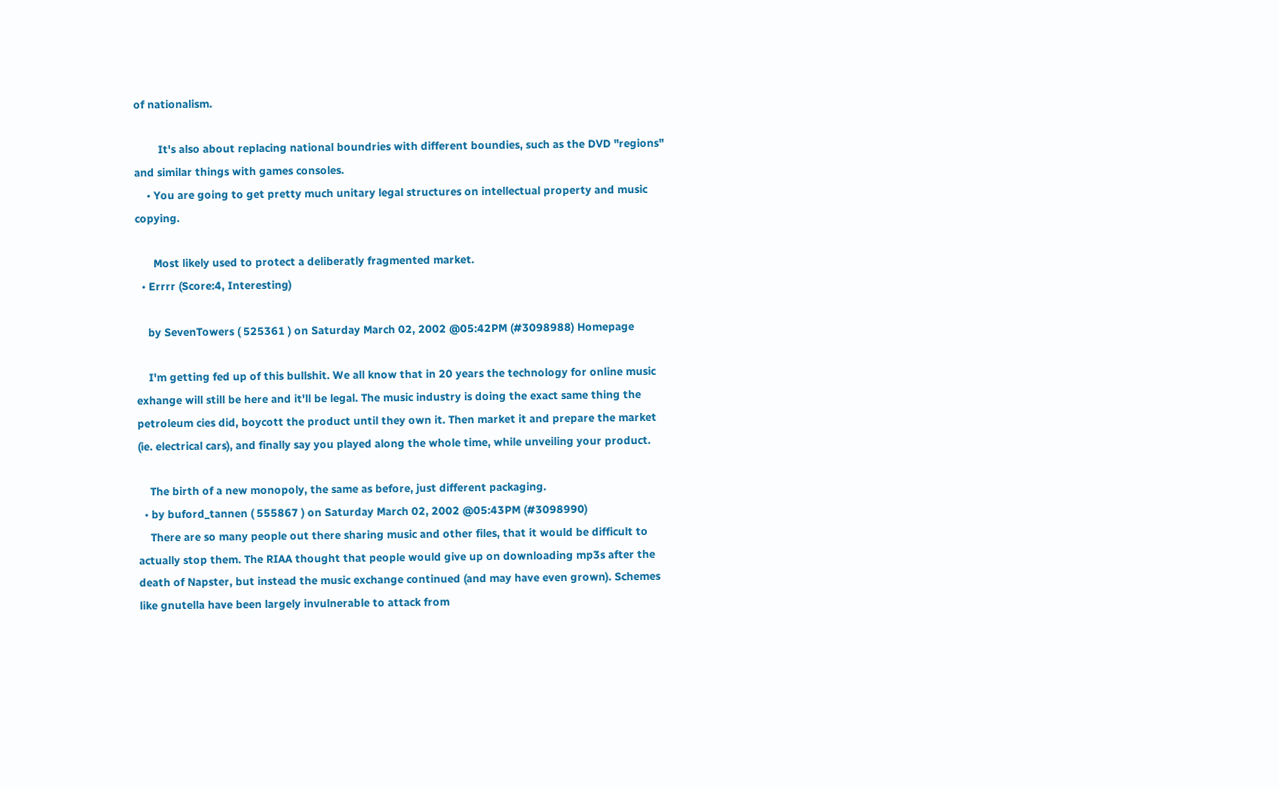of nationalism.

        It's also about replacing national boundries with different boundies, such as the DVD "regions" and similar things with games consoles.
    • You are going to get pretty much unitary legal structures on intellectual property and music copying.

      Most likely used to protect a deliberatly fragmented market.
  • Errrr (Score:4, Interesting)

    by SevenTowers ( 525361 ) on Saturday March 02, 2002 @05:42PM (#3098988) Homepage

    I'm getting fed up of this bullshit. We all know that in 20 years the technology for online music exhange will still be here and it'll be legal. The music industry is doing the exact same thing the petroleum cies did, boycott the product until they own it. Then market it and prepare the market (ie. electrical cars), and finally say you played along the whole time, while unveiling your product.

    The birth of a new monopoly, the same as before, just different packaging.
  • by buford_tannen ( 555867 ) on Saturday March 02, 2002 @05:43PM (#3098990)
    There are so many people out there sharing music and other files, that it would be difficult to actually stop them. The RIAA thought that people would give up on downloading mp3s after the death of Napster, but instead the music exchange continued (and may have even grown). Schemes like gnutella have been largely invulnerable to attack from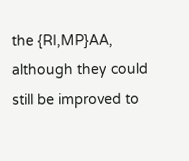the {RI,MP}AA, although they could still be improved to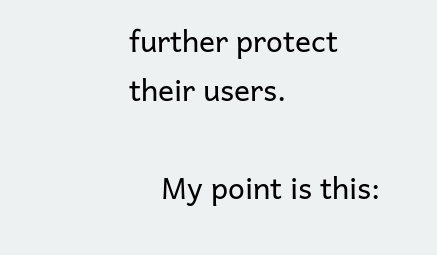further protect their users.

    My point is this: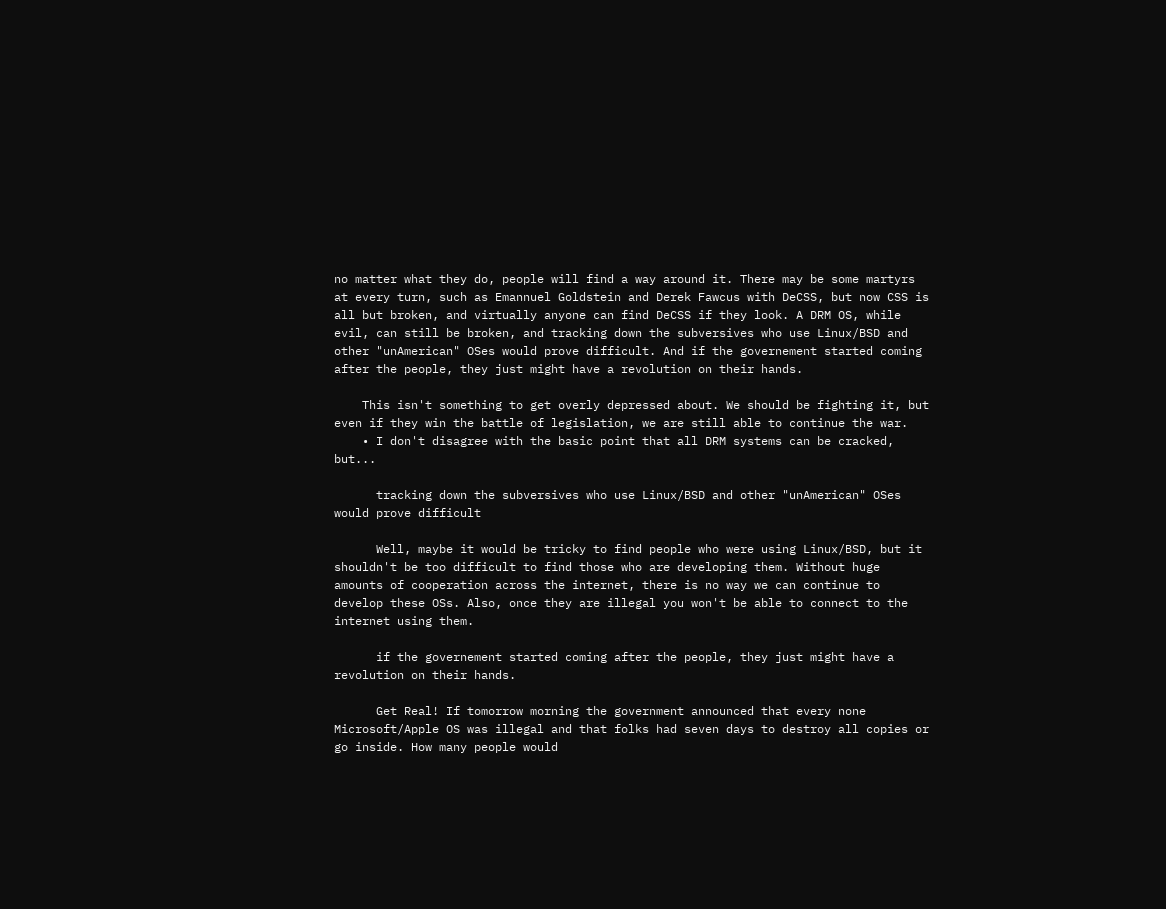no matter what they do, people will find a way around it. There may be some martyrs at every turn, such as Emannuel Goldstein and Derek Fawcus with DeCSS, but now CSS is all but broken, and virtually anyone can find DeCSS if they look. A DRM OS, while evil, can still be broken, and tracking down the subversives who use Linux/BSD and other "unAmerican" OSes would prove difficult. And if the governement started coming after the people, they just might have a revolution on their hands.

    This isn't something to get overly depressed about. We should be fighting it, but even if they win the battle of legislation, we are still able to continue the war.
    • I don't disagree with the basic point that all DRM systems can be cracked, but...

      tracking down the subversives who use Linux/BSD and other "unAmerican" OSes would prove difficult

      Well, maybe it would be tricky to find people who were using Linux/BSD, but it shouldn't be too difficult to find those who are developing them. Without huge amounts of cooperation across the internet, there is no way we can continue to develop these OSs. Also, once they are illegal you won't be able to connect to the internet using them.

      if the governement started coming after the people, they just might have a revolution on their hands.

      Get Real! If tomorrow morning the government announced that every none Microsoft/Apple OS was illegal and that folks had seven days to destroy all copies or go inside. How many people would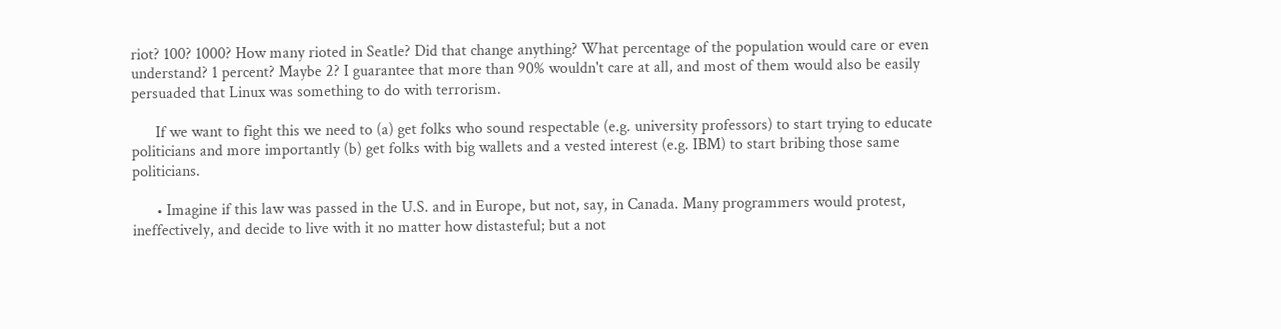riot? 100? 1000? How many rioted in Seatle? Did that change anything? What percentage of the population would care or even understand? 1 percent? Maybe 2? I guarantee that more than 90% wouldn't care at all, and most of them would also be easily persuaded that Linux was something to do with terrorism.

      If we want to fight this we need to (a) get folks who sound respectable (e.g. university professors) to start trying to educate politicians and more importantly (b) get folks with big wallets and a vested interest (e.g. IBM) to start bribing those same politicians.

      • Imagine if this law was passed in the U.S. and in Europe, but not, say, in Canada. Many programmers would protest, ineffectively, and decide to live with it no matter how distasteful; but a not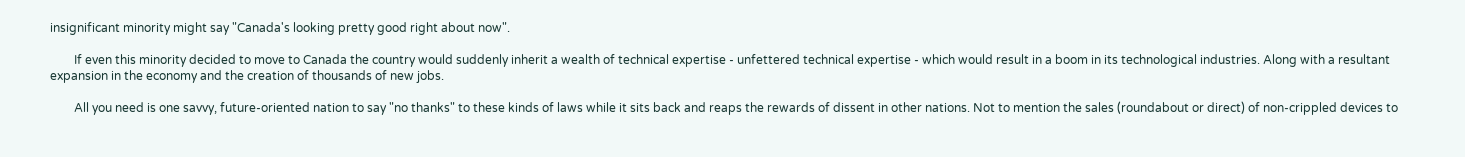insignificant minority might say "Canada's looking pretty good right about now".

        If even this minority decided to move to Canada the country would suddenly inherit a wealth of technical expertise - unfettered technical expertise - which would result in a boom in its technological industries. Along with a resultant expansion in the economy and the creation of thousands of new jobs.

        All you need is one savvy, future-oriented nation to say "no thanks" to these kinds of laws while it sits back and reaps the rewards of dissent in other nations. Not to mention the sales (roundabout or direct) of non-crippled devices to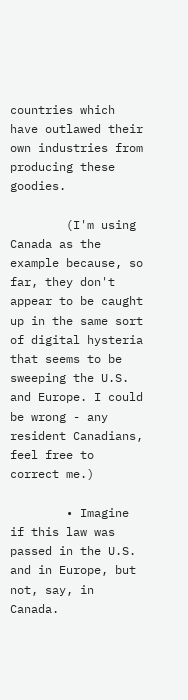countries which have outlawed their own industries from producing these goodies.

        (I'm using Canada as the example because, so far, they don't appear to be caught up in the same sort of digital hysteria that seems to be sweeping the U.S. and Europe. I could be wrong - any resident Canadians, feel free to correct me.)

        • Imagine if this law was passed in the U.S. and in Europe, but not, say, in Canada.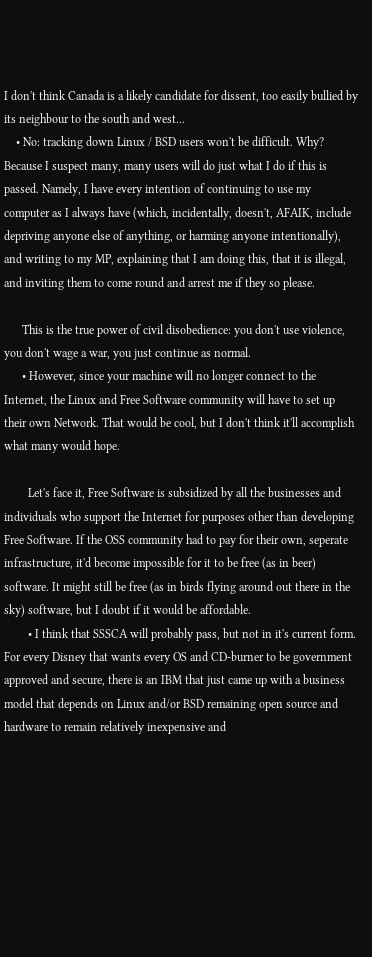I don't think Canada is a likely candidate for dissent, too easily bullied by its neighbour to the south and west...
    • No: tracking down Linux / BSD users won't be difficult. Why? Because I suspect many, many users will do just what I do if this is passed. Namely, I have every intention of continuing to use my computer as I always have (which, incidentally, doesn't, AFAIK, include depriving anyone else of anything, or harming anyone intentionally), and writing to my MP, explaining that I am doing this, that it is illegal, and inviting them to come round and arrest me if they so please.

      This is the true power of civil disobedience: you don't use violence, you don't wage a war, you just continue as normal.
      • However, since your machine will no longer connect to the Internet, the Linux and Free Software community will have to set up their own Network. That would be cool, but I don't think it'll accomplish what many would hope.

        Let's face it, Free Software is subsidized by all the businesses and individuals who support the Internet for purposes other than developing Free Software. If the OSS community had to pay for their own, seperate infrastructure, it'd become impossible for it to be free (as in beer) software. It might still be free (as in birds flying around out there in the sky) software, but I doubt if it would be affordable.
        • I think that SSSCA will probably pass, but not in it's current form. For every Disney that wants every OS and CD-burner to be government approved and secure, there is an IBM that just came up with a business model that depends on Linux and/or BSD remaining open source and hardware to remain relatively inexpensive and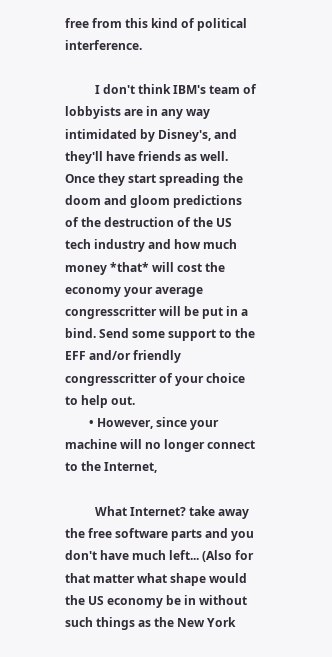free from this kind of political interference.

          I don't think IBM's team of lobbyists are in any way intimidated by Disney's, and they'll have friends as well. Once they start spreading the doom and gloom predictions of the destruction of the US tech industry and how much money *that* will cost the economy your average congresscritter will be put in a bind. Send some support to the EFF and/or friendly congresscritter of your choice to help out.
        • However, since your machine will no longer connect to the Internet,

          What Internet? take away the free software parts and you don't have much left... (Also for that matter what shape would the US economy be in without such things as the New York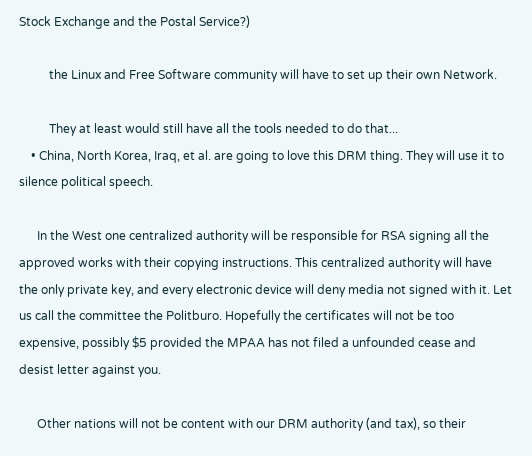Stock Exchange and the Postal Service?)

          the Linux and Free Software community will have to set up their own Network.

          They at least would still have all the tools needed to do that...
    • China, North Korea, Iraq, et al. are going to love this DRM thing. They will use it to silence political speech.

      In the West one centralized authority will be responsible for RSA signing all the approved works with their copying instructions. This centralized authority will have the only private key, and every electronic device will deny media not signed with it. Let us call the committee the Politburo. Hopefully the certificates will not be too expensive, possibly $5 provided the MPAA has not filed a unfounded cease and desist letter against you.

      Other nations will not be content with our DRM authority (and tax), so their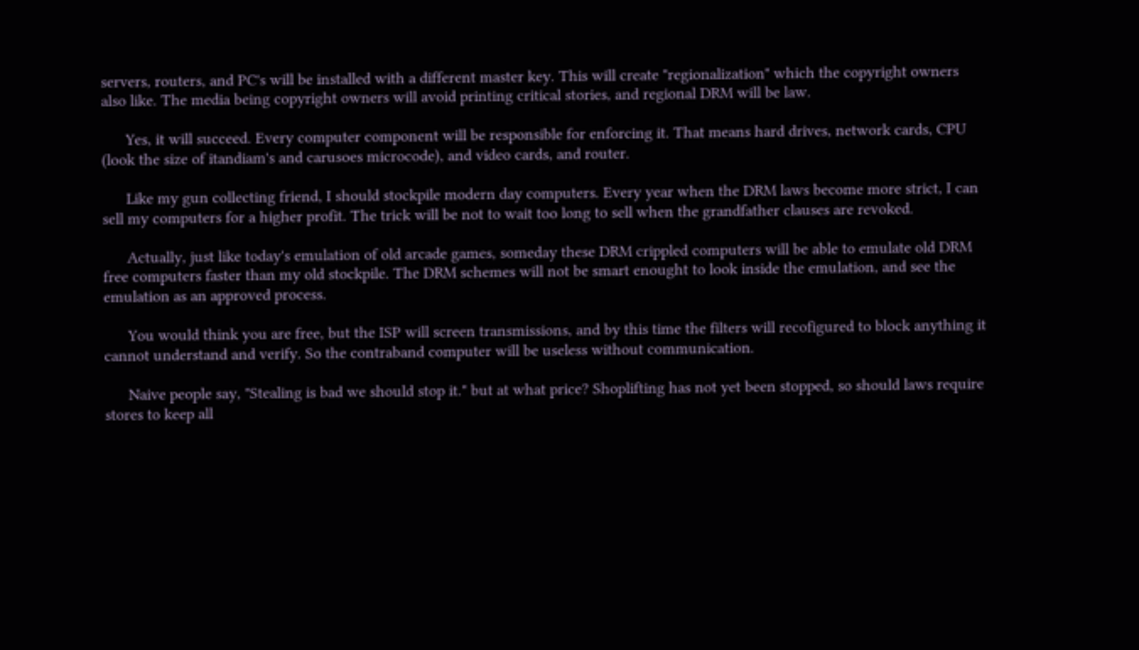servers, routers, and PC's will be installed with a different master key. This will create "regionalization" which the copyright owners also like. The media being copyright owners will avoid printing critical stories, and regional DRM will be law.

      Yes, it will succeed. Every computer component will be responsible for enforcing it. That means hard drives, network cards, CPU (look the size of itandiam's and carusoes microcode), and video cards, and router.

      Like my gun collecting friend, I should stockpile modern day computers. Every year when the DRM laws become more strict, I can sell my computers for a higher profit. The trick will be not to wait too long to sell when the grandfather clauses are revoked.

      Actually, just like today's emulation of old arcade games, someday these DRM crippled computers will be able to emulate old DRM free computers faster than my old stockpile. The DRM schemes will not be smart enought to look inside the emulation, and see the emulation as an approved process.

      You would think you are free, but the ISP will screen transmissions, and by this time the filters will recofigured to block anything it cannot understand and verify. So the contraband computer will be useless without communication.

      Naive people say, "Stealing is bad we should stop it." but at what price? Shoplifting has not yet been stopped, so should laws require stores to keep all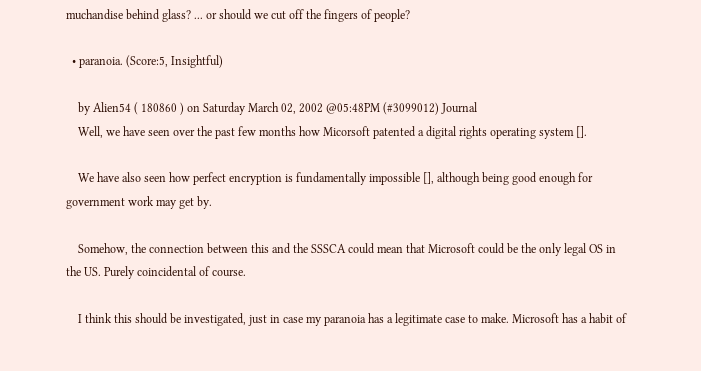muchandise behind glass? ... or should we cut off the fingers of people?

  • paranoia. (Score:5, Insightful)

    by Alien54 ( 180860 ) on Saturday March 02, 2002 @05:48PM (#3099012) Journal
    Well, we have seen over the past few months how Micorsoft patented a digital rights operating system [].

    We have also seen how perfect encryption is fundamentally impossible [], although being good enough for government work may get by.

    Somehow, the connection between this and the SSSCA could mean that Microsoft could be the only legal OS in the US. Purely coincidental of course.

    I think this should be investigated, just in case my paranoia has a legitimate case to make. Microsoft has a habit of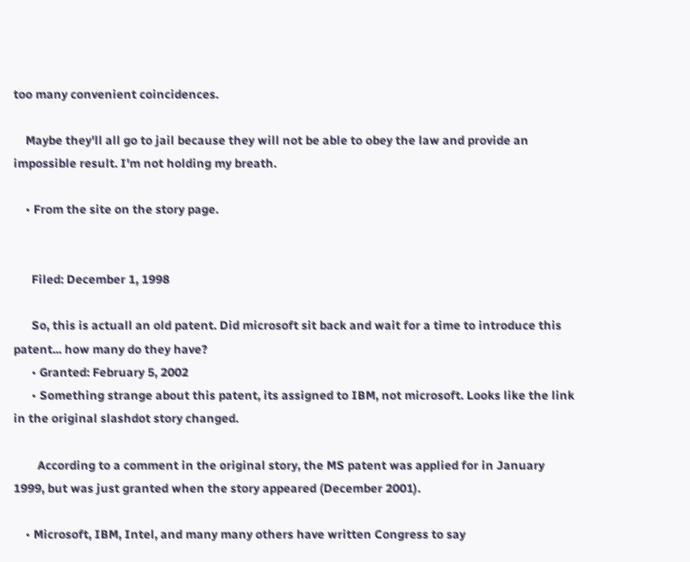too many convenient coincidences.

    Maybe they'll all go to jail because they will not be able to obey the law and provide an impossible result. I'm not holding my breath.

    • From the site on the story page.


      Filed: December 1, 1998

      So, this is actuall an old patent. Did microsoft sit back and wait for a time to introduce this patent... how many do they have?
      • Granted: February 5, 2002
      • Something strange about this patent, its assigned to IBM, not microsoft. Looks like the link in the original slashdot story changed.

        According to a comment in the original story, the MS patent was applied for in January 1999, but was just granted when the story appeared (December 2001).

    • Microsoft, IBM, Intel, and many many others have written Congress to say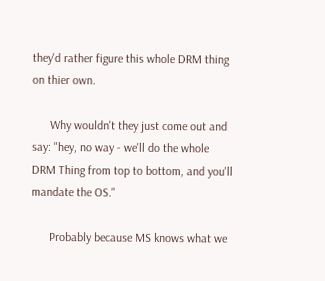they'd rather figure this whole DRM thing on thier own.

      Why wouldn't they just come out and say: "hey, no way - we'll do the whole DRM Thing from top to bottom, and you'll mandate the OS."

      Probably because MS knows what we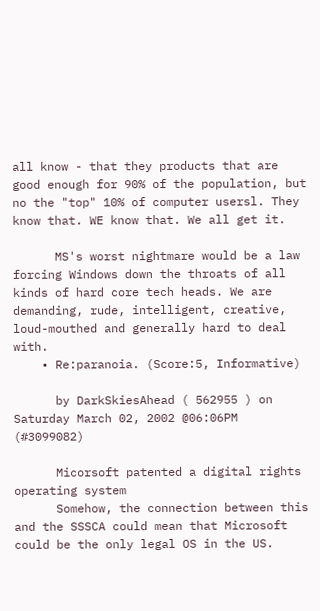all know - that they products that are good enough for 90% of the population, but no the "top" 10% of computer usersl. They know that. WE know that. We all get it.

      MS's worst nightmare would be a law forcing Windows down the throats of all kinds of hard core tech heads. We are demanding, rude, intelligent, creative, loud-mouthed and generally hard to deal with.
    • Re:paranoia. (Score:5, Informative)

      by DarkSkiesAhead ( 562955 ) on Saturday March 02, 2002 @06:06PM (#3099082)

      Micorsoft patented a digital rights operating system
      Somehow, the connection between this and the SSSCA could mean that Microsoft could be the only legal OS in the US.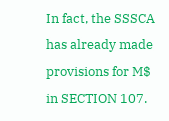In fact, the SSSCA has already made provisions for M$ in SECTION 107.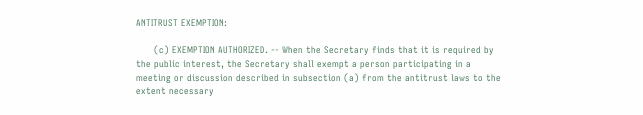ANTITRUST EXEMPTION:

      (c) EXEMPTION AUTHORIZED. -- When the Secretary finds that it is required by the public interest, the Secretary shall exempt a person participating in a meeting or discussion described in subsection (a) from the antitrust laws to the extent necessary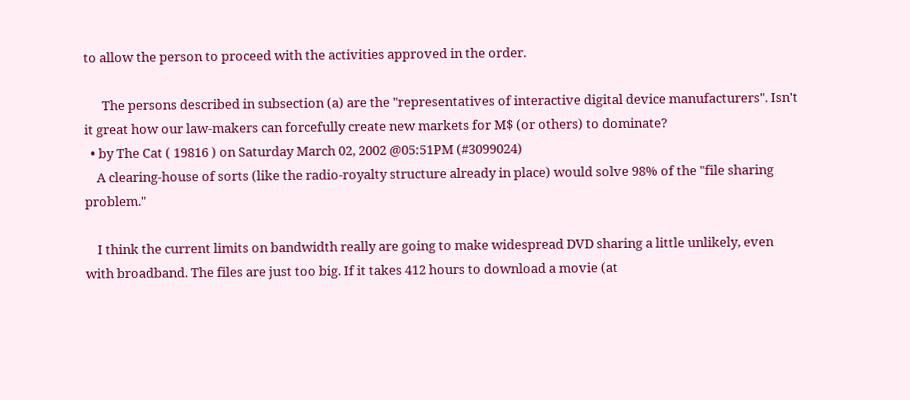to allow the person to proceed with the activities approved in the order.

      The persons described in subsection (a) are the "representatives of interactive digital device manufacturers". Isn't it great how our law-makers can forcefully create new markets for M$ (or others) to dominate?
  • by The Cat ( 19816 ) on Saturday March 02, 2002 @05:51PM (#3099024)
    A clearing-house of sorts (like the radio-royalty structure already in place) would solve 98% of the "file sharing problem."

    I think the current limits on bandwidth really are going to make widespread DVD sharing a little unlikely, even with broadband. The files are just too big. If it takes 412 hours to download a movie (at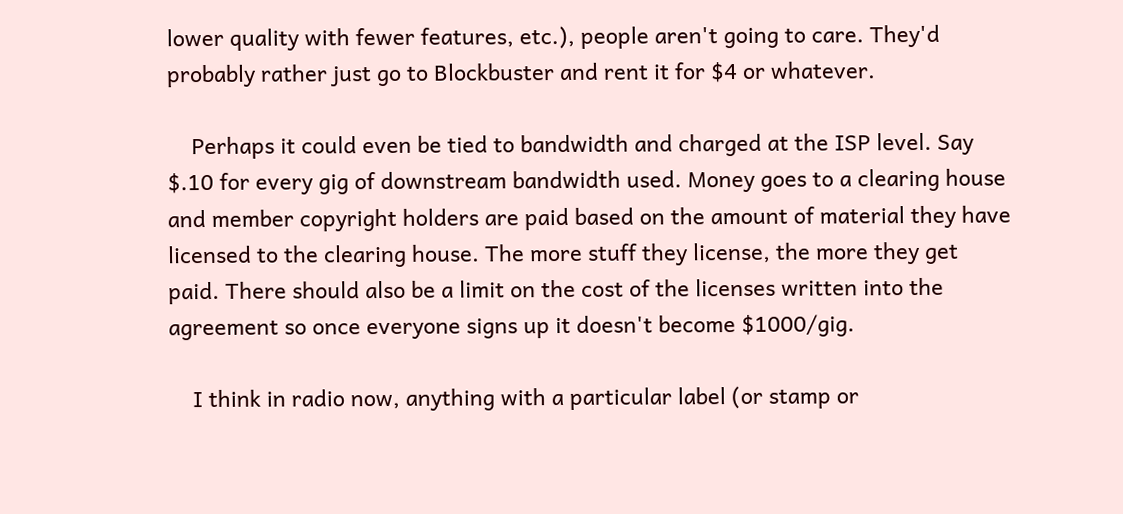lower quality with fewer features, etc.), people aren't going to care. They'd probably rather just go to Blockbuster and rent it for $4 or whatever.

    Perhaps it could even be tied to bandwidth and charged at the ISP level. Say $.10 for every gig of downstream bandwidth used. Money goes to a clearing house and member copyright holders are paid based on the amount of material they have licensed to the clearing house. The more stuff they license, the more they get paid. There should also be a limit on the cost of the licenses written into the agreement so once everyone signs up it doesn't become $1000/gig.

    I think in radio now, anything with a particular label (or stamp or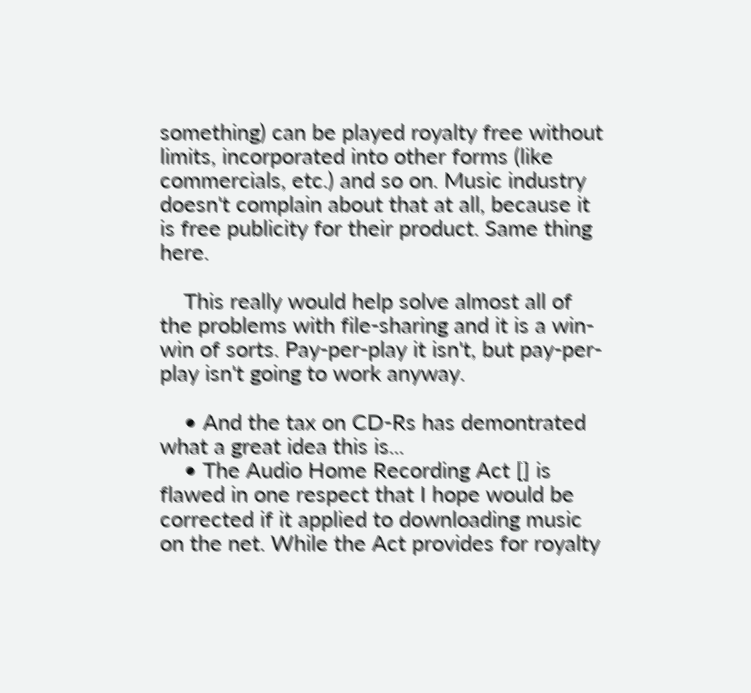something) can be played royalty free without limits, incorporated into other forms (like commercials, etc.) and so on. Music industry doesn't complain about that at all, because it is free publicity for their product. Same thing here.

    This really would help solve almost all of the problems with file-sharing and it is a win-win of sorts. Pay-per-play it isn't, but pay-per-play isn't going to work anyway.

    • And the tax on CD-Rs has demontrated what a great idea this is...
    • The Audio Home Recording Act [] is flawed in one respect that I hope would be corrected if it applied to downloading music on the net. While the Act provides for royalty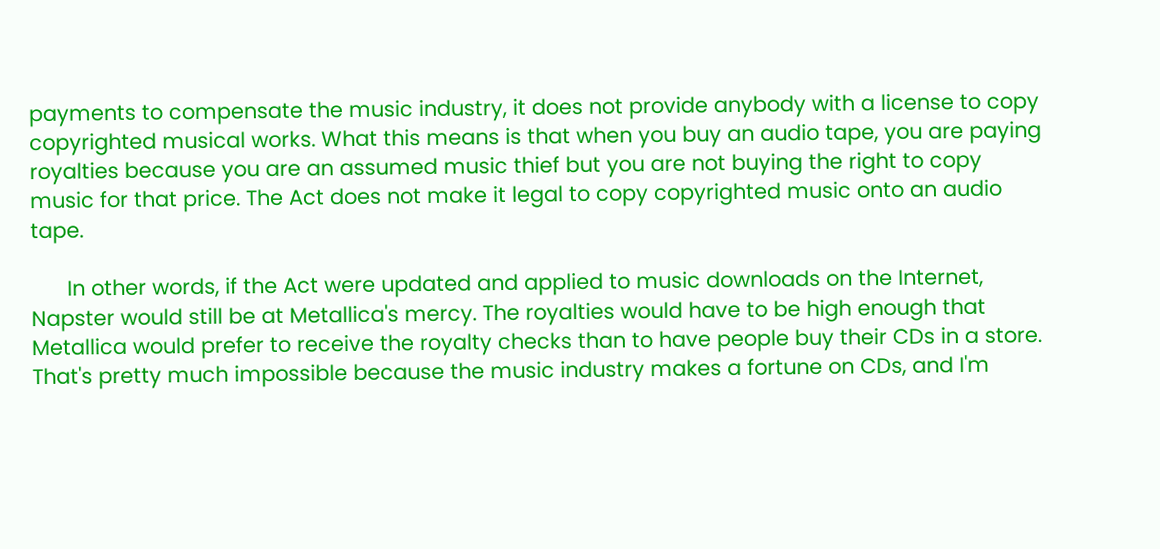payments to compensate the music industry, it does not provide anybody with a license to copy copyrighted musical works. What this means is that when you buy an audio tape, you are paying royalties because you are an assumed music thief but you are not buying the right to copy music for that price. The Act does not make it legal to copy copyrighted music onto an audio tape.

      In other words, if the Act were updated and applied to music downloads on the Internet, Napster would still be at Metallica's mercy. The royalties would have to be high enough that Metallica would prefer to receive the royalty checks than to have people buy their CDs in a store. That's pretty much impossible because the music industry makes a fortune on CDs, and I'm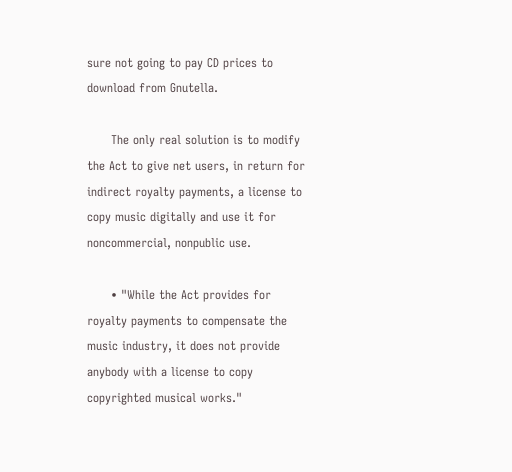sure not going to pay CD prices to download from Gnutella.

      The only real solution is to modify the Act to give net users, in return for indirect royalty payments, a license to copy music digitally and use it for noncommercial, nonpublic use.

      • "While the Act provides for royalty payments to compensate the music industry, it does not provide anybody with a license to copy copyrighted musical works."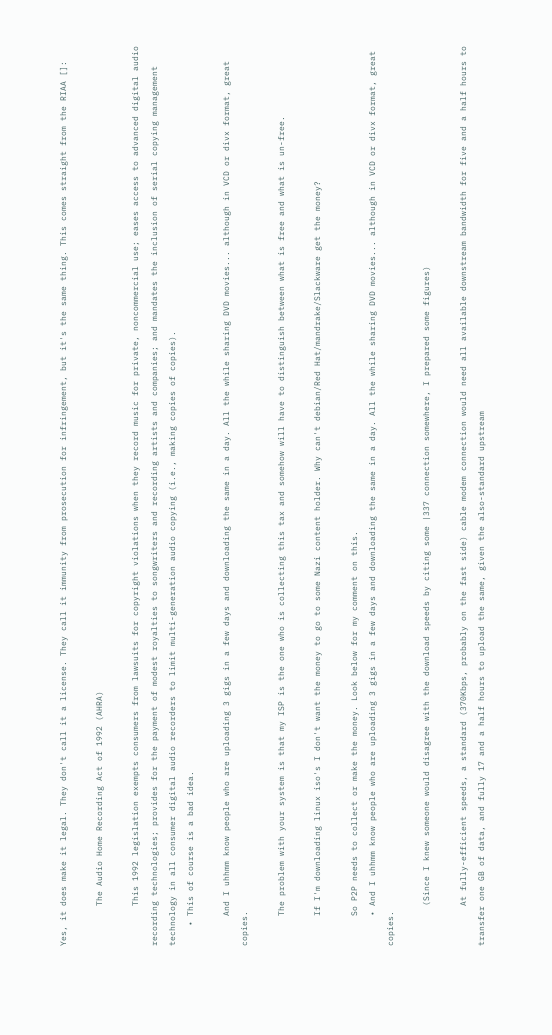Yes, it does make it legal. They don't call it a license. They call it immunity from prosecution for infringement, but it's the same thing. This comes straight from the RIAA []:

        The Audio Home Recording Act of 1992 (AHRA)

        This 1992 legislation exempts consumers from lawsuits for copyright violations when they record music for private, noncommercial use; eases access to advanced digital audio recording technologies; provides for the payment of modest royalties to songwriters and recording artists and companies; and mandates the inclusion of serial copying management technology in all consumer digital audio recorders to limit multi-generation audio copying (i.e., making copies of copies).
    • This of course is a bad idea.

      And I uhhmm know people who are uploading 3 gigs in a few days and downloading the same in a day. All the while sharing DVD movies... although in VCD or divx format, great copies.

      The problem with your system is that my ISP is the one who is collecting this tax and somehow will have to distinguish between what is free and what is un-free.

      If I'm downloading linux iso's I don't want the money to go to some Nazi content holder. Why can't debian/Red Hat/mandrake/Slackware get the money?

      So P2P needs to collect or make the money. Look below for my comment on this.
      • And I uhhmm know people who are uploading 3 gigs in a few days and downloading the same in a day. All the while sharing DVD movies... although in VCD or divx format, great copies.

        (Since I knew someone would disagree with the download speeds by citing some |337 connection somewhere, I prepared some figures)

        At fully-efficient speeds, a standard (370Kbps, probably on the fast side) cable modem connection would need all available downstream bandwidth for five and a half hours to transfer one GB of data, and fully 17 and a half hours to upload the same, given the also-standard upstream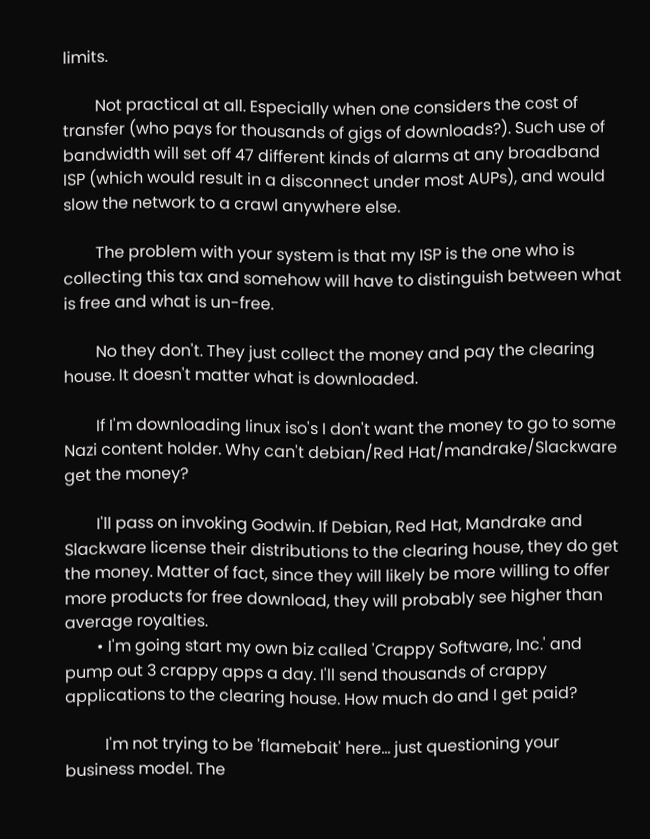limits.

        Not practical at all. Especially when one considers the cost of transfer (who pays for thousands of gigs of downloads?). Such use of bandwidth will set off 47 different kinds of alarms at any broadband ISP (which would result in a disconnect under most AUPs), and would slow the network to a crawl anywhere else.

        The problem with your system is that my ISP is the one who is collecting this tax and somehow will have to distinguish between what is free and what is un-free.

        No they don't. They just collect the money and pay the clearing house. It doesn't matter what is downloaded.

        If I'm downloading linux iso's I don't want the money to go to some Nazi content holder. Why can't debian/Red Hat/mandrake/Slackware get the money?

        I'll pass on invoking Godwin. If Debian, Red Hat, Mandrake and Slackware license their distributions to the clearing house, they do get the money. Matter of fact, since they will likely be more willing to offer more products for free download, they will probably see higher than average royalties.
        • I'm going start my own biz called 'Crappy Software, Inc.' and pump out 3 crappy apps a day. I'll send thousands of crappy applications to the clearing house. How much do and I get paid?

          I'm not trying to be 'flamebait' here... just questioning your business model. The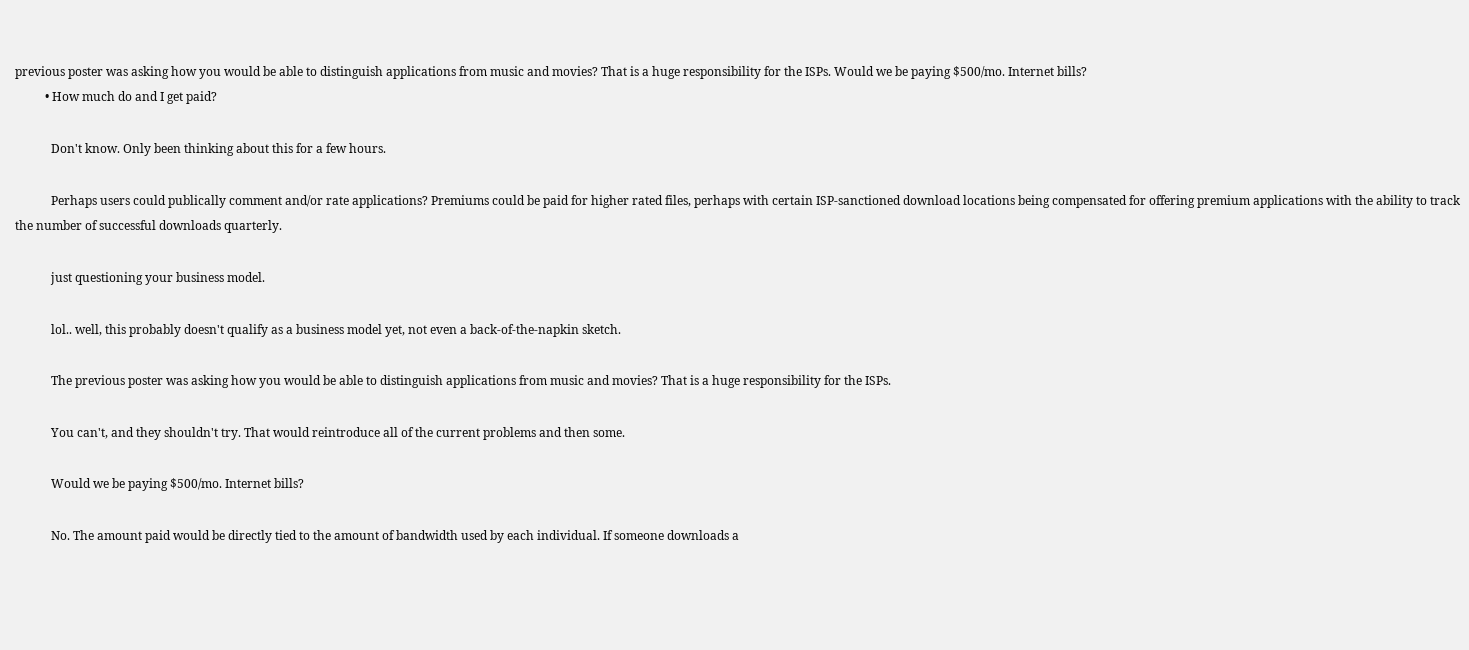previous poster was asking how you would be able to distinguish applications from music and movies? That is a huge responsibility for the ISPs. Would we be paying $500/mo. Internet bills?
          • How much do and I get paid?

            Don't know. Only been thinking about this for a few hours.

            Perhaps users could publically comment and/or rate applications? Premiums could be paid for higher rated files, perhaps with certain ISP-sanctioned download locations being compensated for offering premium applications with the ability to track the number of successful downloads quarterly.

            just questioning your business model.

            lol.. well, this probably doesn't qualify as a business model yet, not even a back-of-the-napkin sketch.

            The previous poster was asking how you would be able to distinguish applications from music and movies? That is a huge responsibility for the ISPs.

            You can't, and they shouldn't try. That would reintroduce all of the current problems and then some.

            Would we be paying $500/mo. Internet bills?

            No. The amount paid would be directly tied to the amount of bandwidth used by each individual. If someone downloads a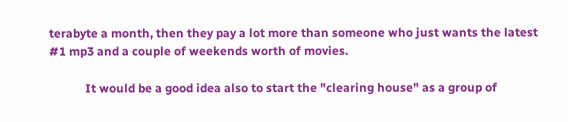terabyte a month, then they pay a lot more than someone who just wants the latest #1 mp3 and a couple of weekends worth of movies.

            It would be a good idea also to start the "clearing house" as a group of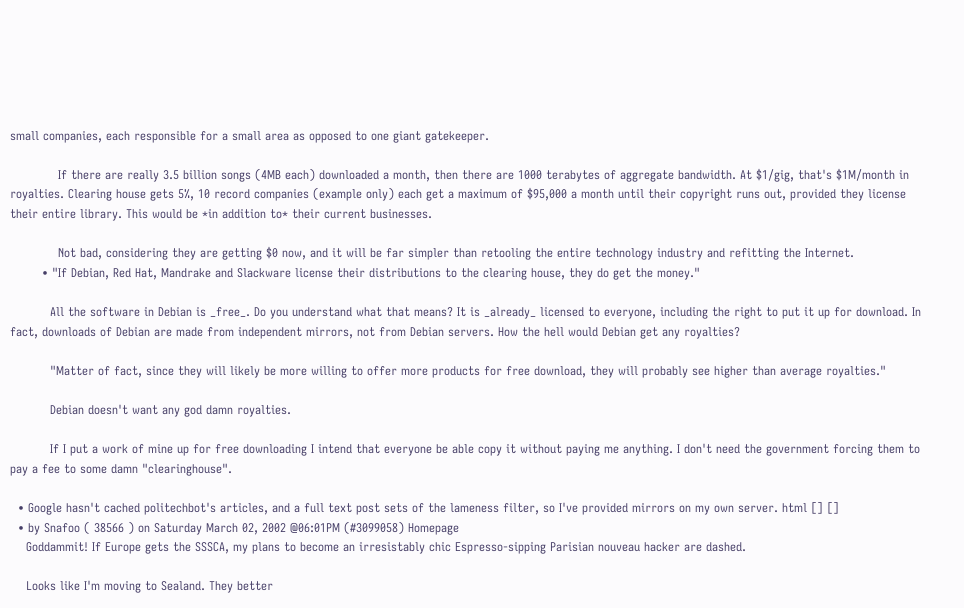small companies, each responsible for a small area as opposed to one giant gatekeeper.

            If there are really 3.5 billion songs (4MB each) downloaded a month, then there are 1000 terabytes of aggregate bandwidth. At $1/gig, that's $1M/month in royalties. Clearing house gets 5%, 10 record companies (example only) each get a maximum of $95,000 a month until their copyright runs out, provided they license their entire library. This would be *in addition to* their current businesses.

            Not bad, considering they are getting $0 now, and it will be far simpler than retooling the entire technology industry and refitting the Internet.
        • "If Debian, Red Hat, Mandrake and Slackware license their distributions to the clearing house, they do get the money."

          All the software in Debian is _free_. Do you understand what that means? It is _already_ licensed to everyone, including the right to put it up for download. In fact, downloads of Debian are made from independent mirrors, not from Debian servers. How the hell would Debian get any royalties?

          "Matter of fact, since they will likely be more willing to offer more products for free download, they will probably see higher than average royalties."

          Debian doesn't want any god damn royalties.

          If I put a work of mine up for free downloading I intend that everyone be able copy it without paying me anything. I don't need the government forcing them to pay a fee to some damn "clearinghouse".

  • Google hasn't cached politechbot's articles, and a full text post sets of the lameness filter, so I've provided mirrors on my own server. html [] []
  • by Snafoo ( 38566 ) on Saturday March 02, 2002 @06:01PM (#3099058) Homepage
    Goddammit! If Europe gets the SSSCA, my plans to become an irresistably chic Espresso-sipping Parisian nouveau hacker are dashed.

    Looks like I'm moving to Sealand. They better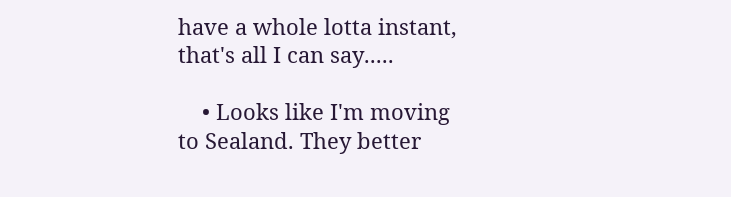have a whole lotta instant, that's all I can say.....

    • Looks like I'm moving to Sealand. They better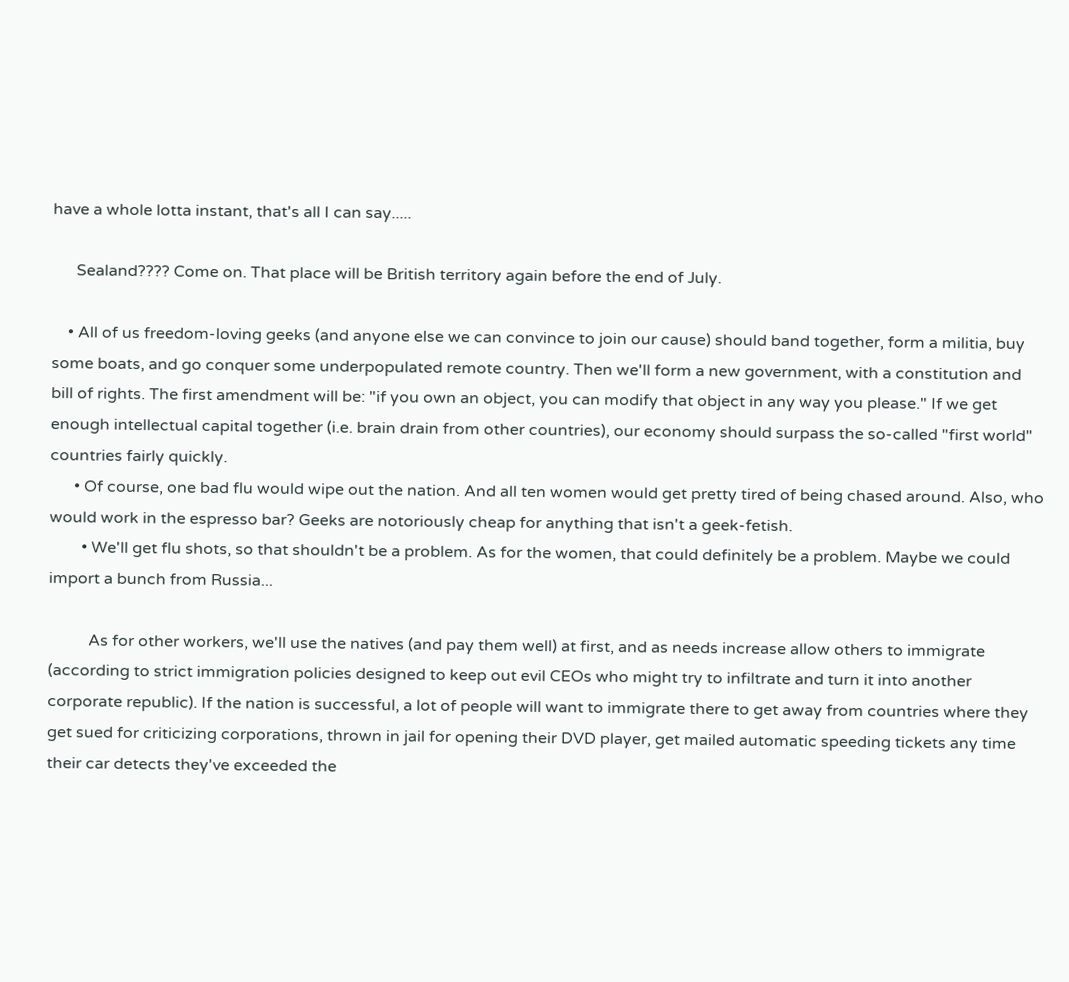have a whole lotta instant, that's all I can say.....

      Sealand???? Come on. That place will be British territory again before the end of July.

    • All of us freedom-loving geeks (and anyone else we can convince to join our cause) should band together, form a militia, buy some boats, and go conquer some underpopulated remote country. Then we'll form a new government, with a constitution and bill of rights. The first amendment will be: "if you own an object, you can modify that object in any way you please." If we get enough intellectual capital together (i.e. brain drain from other countries), our economy should surpass the so-called "first world" countries fairly quickly.
      • Of course, one bad flu would wipe out the nation. And all ten women would get pretty tired of being chased around. Also, who would work in the espresso bar? Geeks are notoriously cheap for anything that isn't a geek-fetish.
        • We'll get flu shots, so that shouldn't be a problem. As for the women, that could definitely be a problem. Maybe we could import a bunch from Russia...

          As for other workers, we'll use the natives (and pay them well) at first, and as needs increase allow others to immigrate (according to strict immigration policies designed to keep out evil CEOs who might try to infiltrate and turn it into another corporate republic). If the nation is successful, a lot of people will want to immigrate there to get away from countries where they get sued for criticizing corporations, thrown in jail for opening their DVD player, get mailed automatic speeding tickets any time their car detects they've exceeded the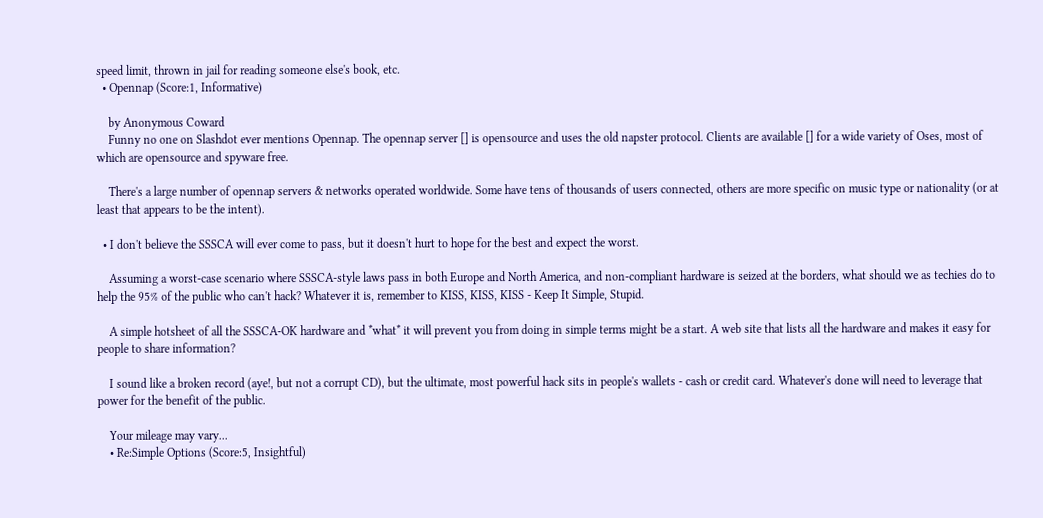speed limit, thrown in jail for reading someone else's book, etc.
  • Opennap (Score:1, Informative)

    by Anonymous Coward
    Funny no one on Slashdot ever mentions Opennap. The opennap server [] is opensource and uses the old napster protocol. Clients are available [] for a wide variety of Oses, most of which are opensource and spyware free.

    There's a large number of opennap servers & networks operated worldwide. Some have tens of thousands of users connected, others are more specific on music type or nationality (or at least that appears to be the intent).

  • I don't believe the SSSCA will ever come to pass, but it doesn't hurt to hope for the best and expect the worst.

    Assuming a worst-case scenario where SSSCA-style laws pass in both Europe and North America, and non-compliant hardware is seized at the borders, what should we as techies do to help the 95% of the public who can't hack? Whatever it is, remember to KISS, KISS, KISS - Keep It Simple, Stupid.

    A simple hotsheet of all the SSSCA-OK hardware and *what* it will prevent you from doing in simple terms might be a start. A web site that lists all the hardware and makes it easy for people to share information?

    I sound like a broken record (aye!, but not a corrupt CD), but the ultimate, most powerful hack sits in people's wallets - cash or credit card. Whatever's done will need to leverage that power for the benefit of the public.

    Your mileage may vary...
    • Re:Simple Options (Score:5, Insightful)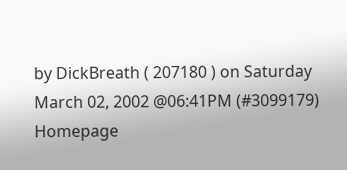by DickBreath ( 207180 ) on Saturday March 02, 2002 @06:41PM (#3099179) Homepage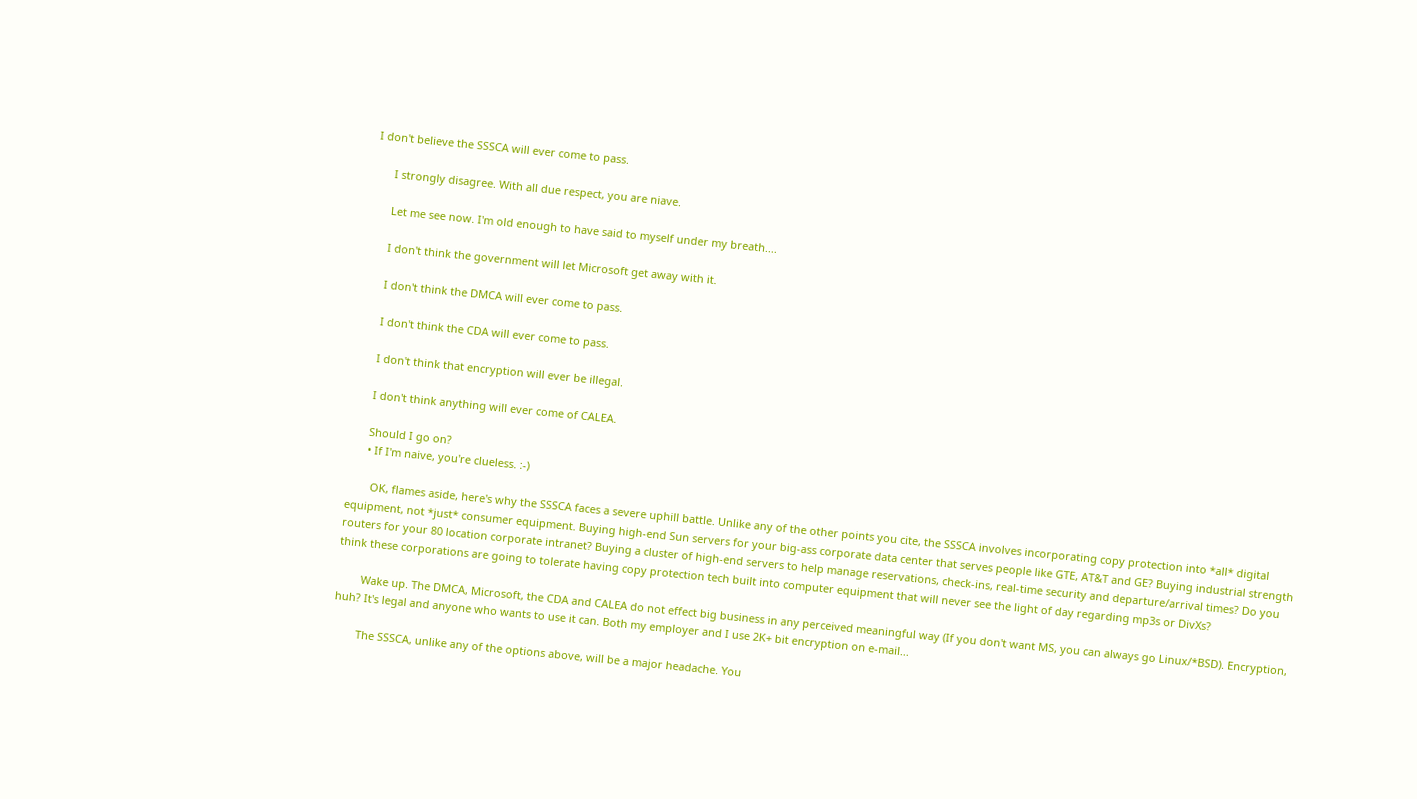I don't believe the SSSCA will ever come to pass.

      I strongly disagree. With all due respect, you are niave.

      Let me see now. I'm old enough to have said to myself under my breath....

      I don't think the government will let Microsoft get away with it.

      I don't think the DMCA will ever come to pass.

      I don't think the CDA will ever come to pass.

      I don't think that encryption will ever be illegal.

      I don't think anything will ever come of CALEA.

      Should I go on?
      • If I'm naive, you're clueless. :-)

        OK, flames aside, here's why the SSSCA faces a severe uphill battle. Unlike any of the other points you cite, the SSSCA involves incorporating copy protection into *all* digital equipment, not *just* consumer equipment. Buying high-end Sun servers for your big-ass corporate data center that serves people like GTE, AT&T and GE? Buying industrial strength routers for your 80 location corporate intranet? Buying a cluster of high-end servers to help manage reservations, check-ins, real-time security and departure/arrival times? Do you think these corporations are going to tolerate having copy protection tech built into computer equipment that will never see the light of day regarding mp3s or DivXs?

        Wake up. The DMCA, Microsoft, the CDA and CALEA do not effect big business in any perceived meaningful way (If you don't want MS, you can always go Linux/*BSD). Encryption, huh? It's legal and anyone who wants to use it can. Both my employer and I use 2K+ bit encryption on e-mail...

        The SSSCA, unlike any of the options above, will be a major headache. You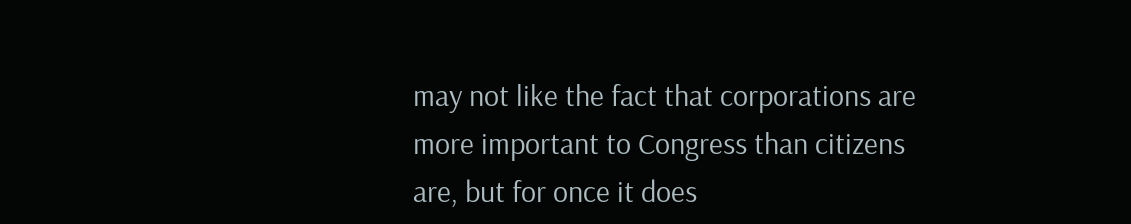may not like the fact that corporations are more important to Congress than citizens are, but for once it does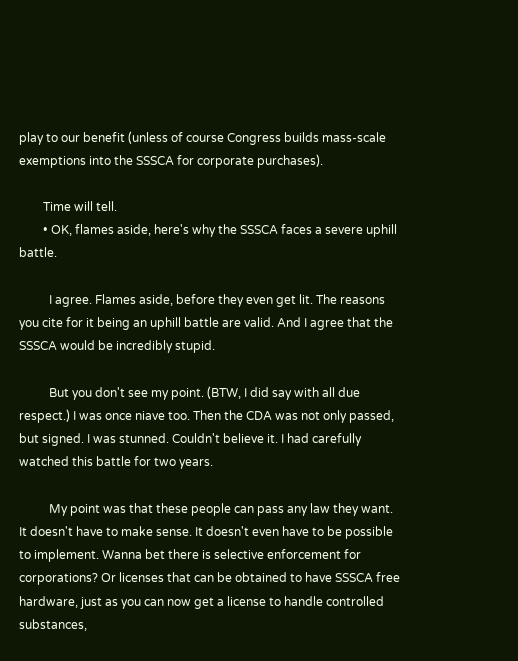play to our benefit (unless of course Congress builds mass-scale exemptions into the SSSCA for corporate purchases).

        Time will tell.
        • OK, flames aside, here's why the SSSCA faces a severe uphill battle.

          I agree. Flames aside, before they even get lit. The reasons you cite for it being an uphill battle are valid. And I agree that the SSSCA would be incredibly stupid.

          But you don't see my point. (BTW, I did say with all due respect.) I was once niave too. Then the CDA was not only passed, but signed. I was stunned. Couldn't believe it. I had carefully watched this battle for two years.

          My point was that these people can pass any law they want. It doesn't have to make sense. It doesn't even have to be possible to implement. Wanna bet there is selective enforcement for corporations? Or licenses that can be obtained to have SSSCA free hardware, just as you can now get a license to handle controlled substances,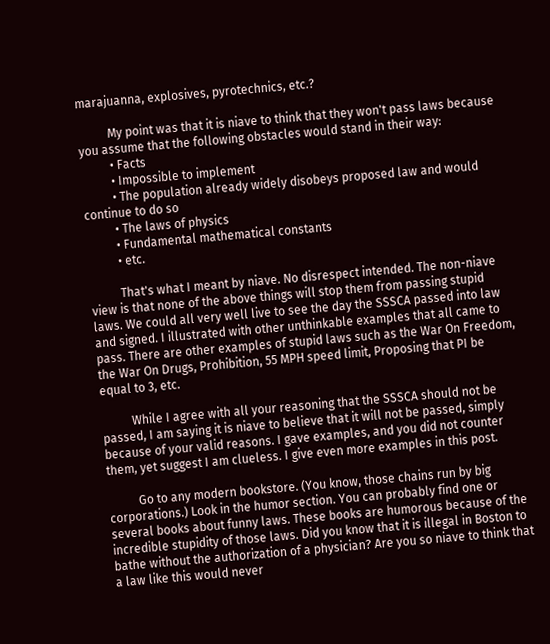marajuanna, explosives, pyrotechnics, etc.?

          My point was that it is niave to think that they won't pass laws because you assume that the following obstacles would stand in their way:
          • Facts
          • Impossible to implement
          • The population already widely disobeys proposed law and would continue to do so
          • The laws of physics
          • Fundamental mathematical constants
          • etc.

          That's what I meant by niave. No disrespect intended. The non-niave view is that none of the above things will stop them from passing stupid laws. We could all very well live to see the day the SSSCA passed into law and signed. I illustrated with other unthinkable examples that all came to pass. There are other examples of stupid laws such as the War On Freedom, the War On Drugs, Prohibition, 55 MPH speed limit, Proposing that PI be equal to 3, etc.

          While I agree with all your reasoning that the SSSCA should not be passed, I am saying it is niave to believe that it will not be passed, simply because of your valid reasons. I gave examples, and you did not counter them, yet suggest I am clueless. I give even more examples in this post.

          Go to any modern bookstore. (You know, those chains run by big corporations.) Look in the humor section. You can probably find one or several books about funny laws. These books are humorous because of the incredible stupidity of those laws. Did you know that it is illegal in Boston to bathe without the authorization of a physician? Are you so niave to think that a law like this would never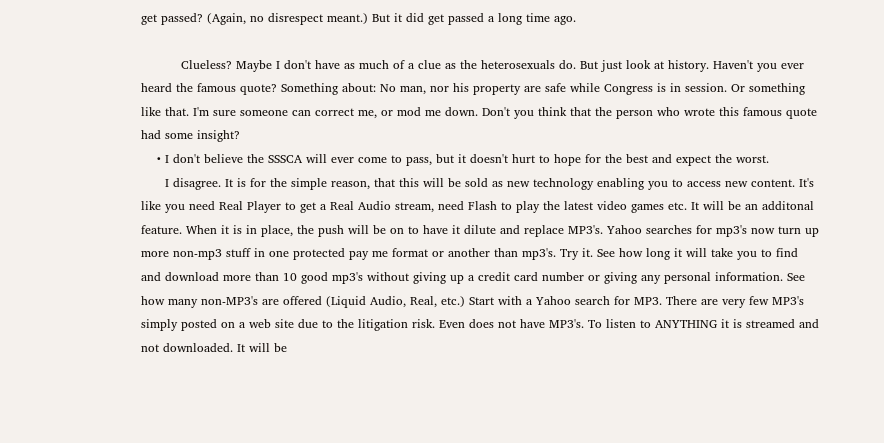get passed? (Again, no disrespect meant.) But it did get passed a long time ago.

          Clueless? Maybe I don't have as much of a clue as the heterosexuals do. But just look at history. Haven't you ever heard the famous quote? Something about: No man, nor his property are safe while Congress is in session. Or something like that. I'm sure someone can correct me, or mod me down. Don't you think that the person who wrote this famous quote had some insight?
    • I don't believe the SSSCA will ever come to pass, but it doesn't hurt to hope for the best and expect the worst.
      I disagree. It is for the simple reason, that this will be sold as new technology enabling you to access new content. It's like you need Real Player to get a Real Audio stream, need Flash to play the latest video games etc. It will be an additonal feature. When it is in place, the push will be on to have it dilute and replace MP3's. Yahoo searches for mp3's now turn up more non-mp3 stuff in one protected pay me format or another than mp3's. Try it. See how long it will take you to find and download more than 10 good mp3's without giving up a credit card number or giving any personal information. See how many non-MP3's are offered (Liquid Audio, Real, etc.) Start with a Yahoo search for MP3. There are very few MP3's simply posted on a web site due to the litigation risk. Even does not have MP3's. To listen to ANYTHING it is streamed and not downloaded. It will be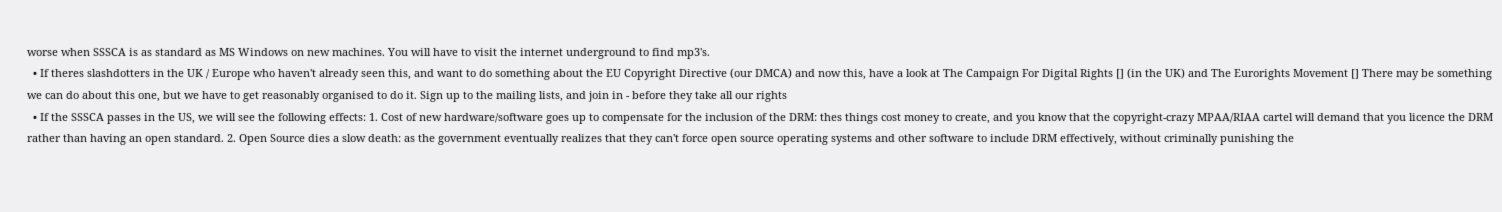worse when SSSCA is as standard as MS Windows on new machines. You will have to visit the internet underground to find mp3's.
  • If theres slashdotters in the UK / Europe who haven't already seen this, and want to do something about the EU Copyright Directive (our DMCA) and now this, have a look at The Campaign For Digital Rights [] (in the UK) and The Eurorights Movement [] There may be something we can do about this one, but we have to get reasonably organised to do it. Sign up to the mailing lists, and join in - before they take all our rights
  • If the SSSCA passes in the US, we will see the following effects: 1. Cost of new hardware/software goes up to compensate for the inclusion of the DRM: thes things cost money to create, and you know that the copyright-crazy MPAA/RIAA cartel will demand that you licence the DRM rather than having an open standard. 2. Open Source dies a slow death: as the government eventually realizes that they can't force open source operating systems and other software to include DRM effectively, without criminally punishing the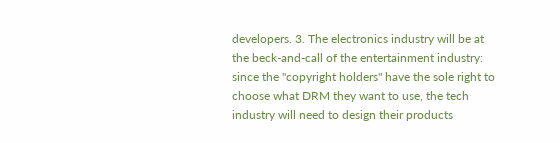developers. 3. The electronics industry will be at the beck-and-call of the entertainment industry: since the "copyright holders" have the sole right to choose what DRM they want to use, the tech industry will need to design their products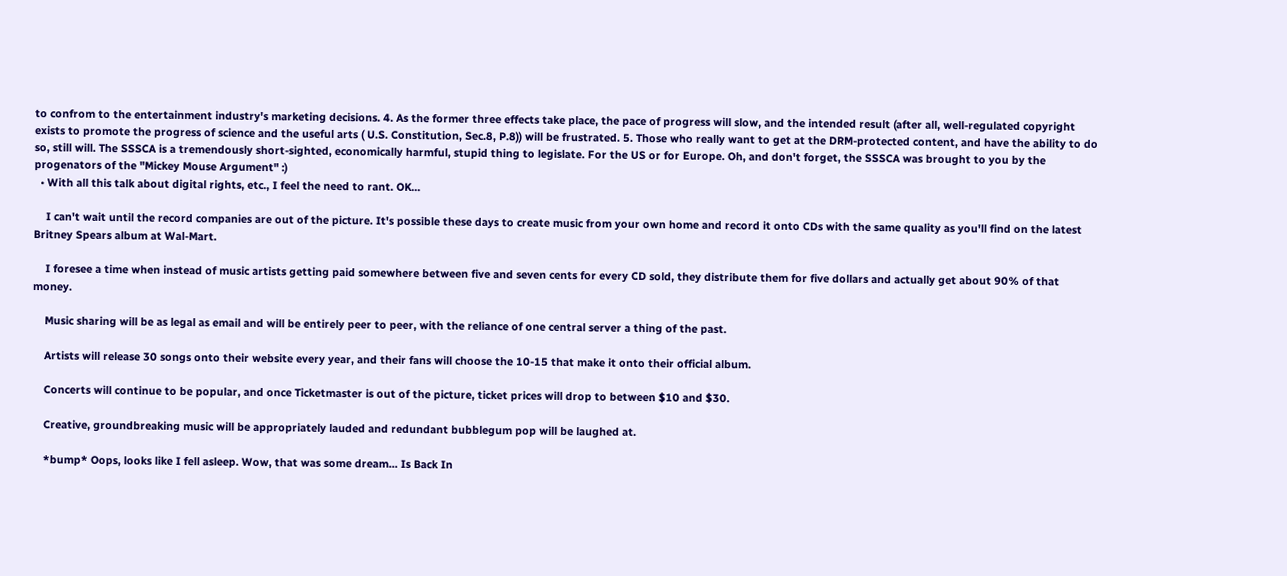to confrom to the entertainment industry's marketing decisions. 4. As the former three effects take place, the pace of progress will slow, and the intended result (after all, well-regulated copyright exists to promote the progress of science and the useful arts ( U.S. Constitution, Sec.8, P.8)) will be frustrated. 5. Those who really want to get at the DRM-protected content, and have the ability to do so, still will. The SSSCA is a tremendously short-sighted, economically harmful, stupid thing to legislate. For the US or for Europe. Oh, and don't forget, the SSSCA was brought to you by the progenators of the "Mickey Mouse Argument" :)
  • With all this talk about digital rights, etc., I feel the need to rant. OK...

    I can't wait until the record companies are out of the picture. It's possible these days to create music from your own home and record it onto CDs with the same quality as you'll find on the latest Britney Spears album at Wal-Mart.

    I foresee a time when instead of music artists getting paid somewhere between five and seven cents for every CD sold, they distribute them for five dollars and actually get about 90% of that money.

    Music sharing will be as legal as email and will be entirely peer to peer, with the reliance of one central server a thing of the past.

    Artists will release 30 songs onto their website every year, and their fans will choose the 10-15 that make it onto their official album.

    Concerts will continue to be popular, and once Ticketmaster is out of the picture, ticket prices will drop to between $10 and $30.

    Creative, groundbreaking music will be appropriately lauded and redundant bubblegum pop will be laughed at.

    *bump* Oops, looks like I fell asleep. Wow, that was some dream... Is Back In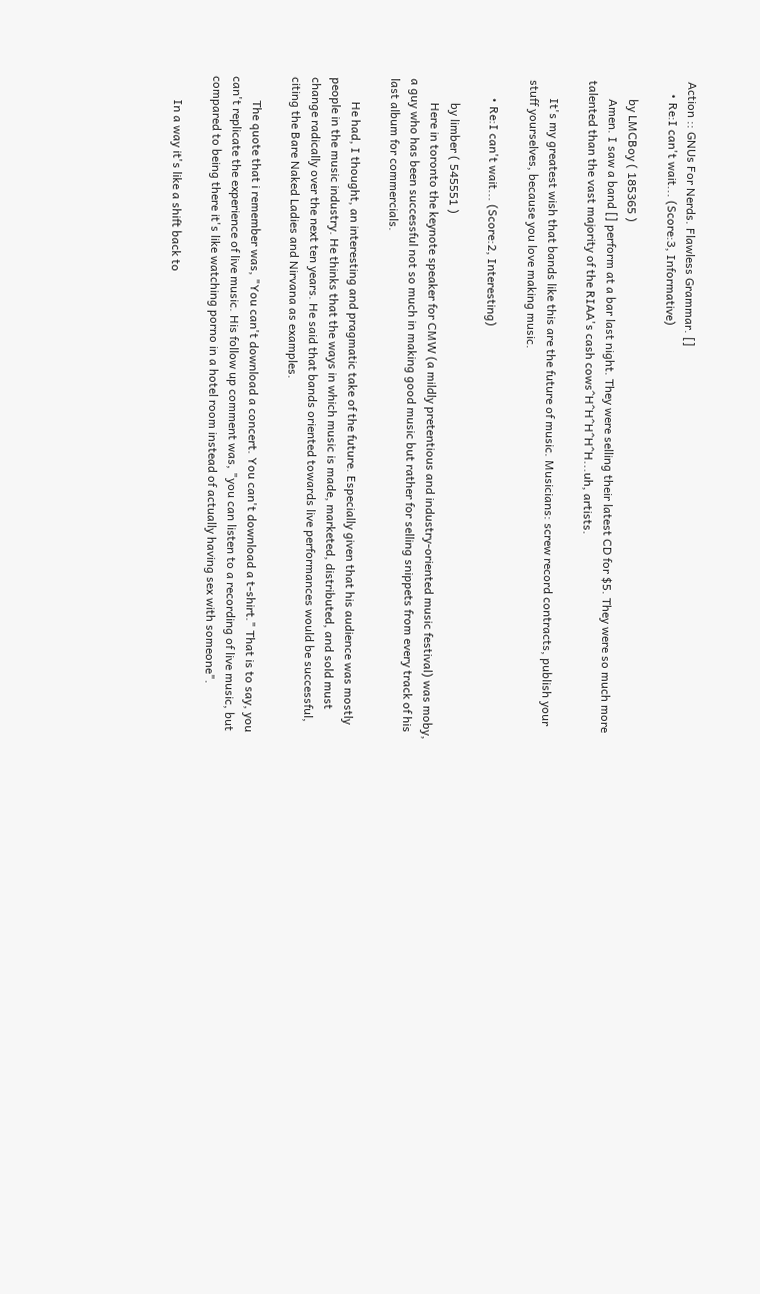Action :: GNUs For Nerds. Flawless Grammar. []
    • Re:I can't wait... (Score:3, Informative)

      by LMCBoy ( 185365 )
      Amen. I saw a band [] perform at a bar last night. They were selling their latest CD for $5. They were so much more talented than the vast majority of the RIAA's cash cows^H^H^H^H^H...uh, artists.

      It's my greatest wish that bands like this are the future of music. Musicians: screw record contracts, publish your stuff yourselves, because you love making music.

      • Re:I can't wait... (Score:2, Interesting)

        by limber ( 545551 )
        Here in toronto the keynote speaker for CMW (a mildly pretentious and industry-oriented music festival) was moby, a guy who has been successful not so much in making good music but rather for selling snippets from every track of his last album for commercials.

        He had, I thought, an interesting and pragmatic take of the future. Especially given that his audience was mostly people in the music industry. He thinks that the ways in which music is made, marketed, distributed, and sold must change radically over the next ten years. He said that bands oriented towards live performances would be successful, citing the Bare Naked Ladies and Nirvana as examples.

        The quote that i remember was, "You can't download a concert. You can't download a t-shirt." That is to say, you can't replicate the experience of live music. His follow up comment was, "you can listen to a recording of live music, but compared to being there it's like watching porno in a hotel room instead of actually having sex with someone".

        In a way it's like a shift back to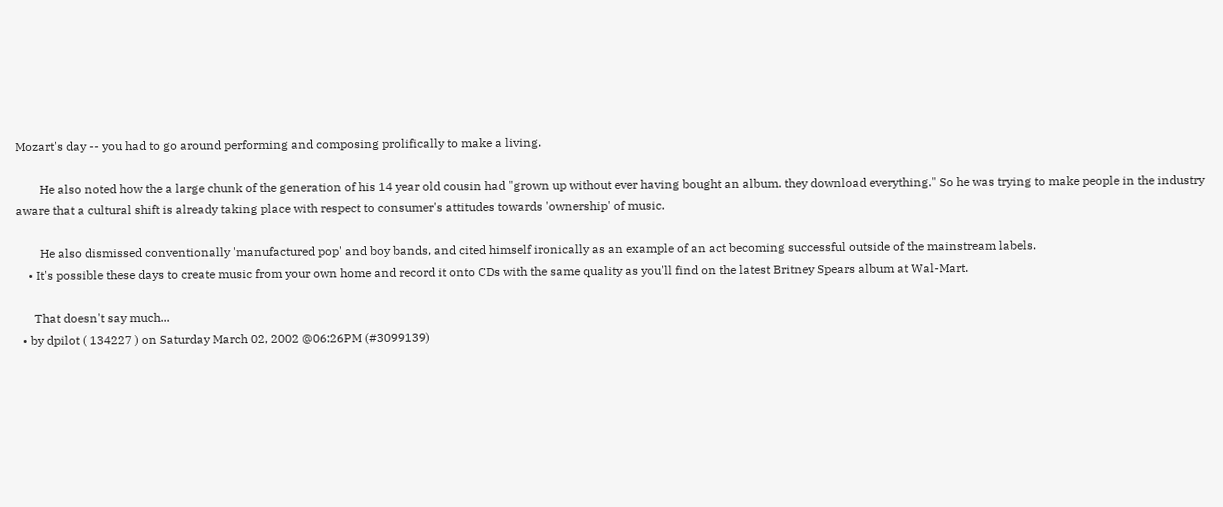Mozart's day -- you had to go around performing and composing prolifically to make a living.

        He also noted how the a large chunk of the generation of his 14 year old cousin had "grown up without ever having bought an album. they download everything." So he was trying to make people in the industry aware that a cultural shift is already taking place with respect to consumer's attitudes towards 'ownership' of music.

        He also dismissed conventionally 'manufactured pop' and boy bands, and cited himself ironically as an example of an act becoming successful outside of the mainstream labels.
    • It's possible these days to create music from your own home and record it onto CDs with the same quality as you'll find on the latest Britney Spears album at Wal-Mart.

      That doesn't say much...
  • by dpilot ( 134227 ) on Saturday March 02, 2002 @06:26PM (#3099139)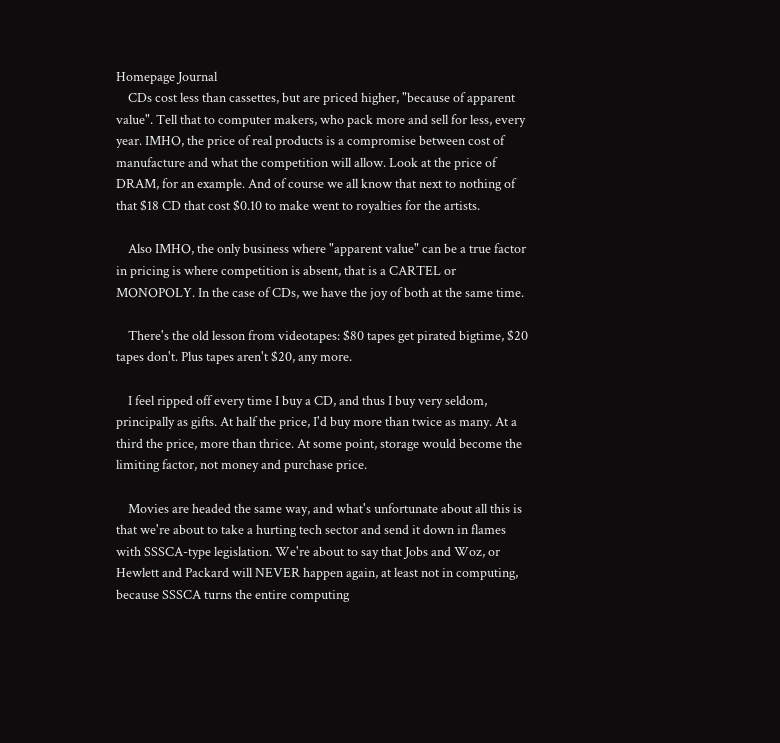Homepage Journal
    CDs cost less than cassettes, but are priced higher, "because of apparent value". Tell that to computer makers, who pack more and sell for less, every year. IMHO, the price of real products is a compromise between cost of manufacture and what the competition will allow. Look at the price of DRAM, for an example. And of course we all know that next to nothing of that $18 CD that cost $0.10 to make went to royalties for the artists.

    Also IMHO, the only business where "apparent value" can be a true factor in pricing is where competition is absent, that is a CARTEL or MONOPOLY. In the case of CDs, we have the joy of both at the same time.

    There's the old lesson from videotapes: $80 tapes get pirated bigtime, $20 tapes don't. Plus tapes aren't $20, any more.

    I feel ripped off every time I buy a CD, and thus I buy very seldom, principally as gifts. At half the price, I'd buy more than twice as many. At a third the price, more than thrice. At some point, storage would become the limiting factor, not money and purchase price.

    Movies are headed the same way, and what's unfortunate about all this is that we're about to take a hurting tech sector and send it down in flames with SSSCA-type legislation. We're about to say that Jobs and Woz, or Hewlett and Packard will NEVER happen again, at least not in computing, because SSSCA turns the entire computing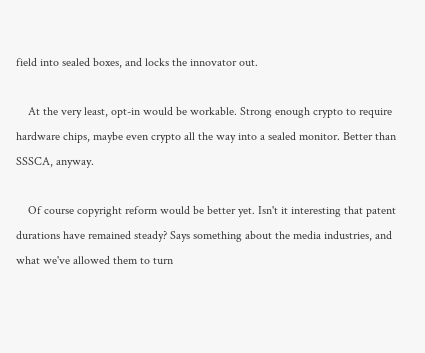field into sealed boxes, and locks the innovator out.

    At the very least, opt-in would be workable. Strong enough crypto to require hardware chips, maybe even crypto all the way into a sealed monitor. Better than SSSCA, anyway.

    Of course copyright reform would be better yet. Isn't it interesting that patent durations have remained steady? Says something about the media industries, and what we've allowed them to turn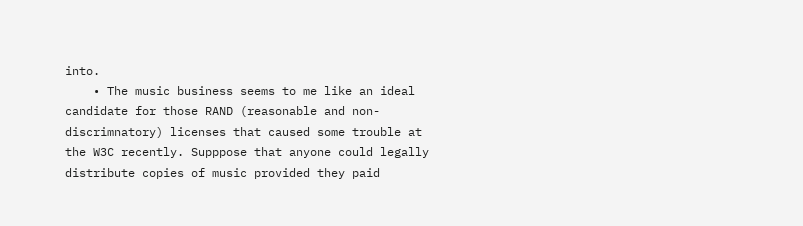into.
    • The music business seems to me like an ideal candidate for those RAND (reasonable and non-discrimnatory) licenses that caused some trouble at the W3C recently. Supppose that anyone could legally distribute copies of music provided they paid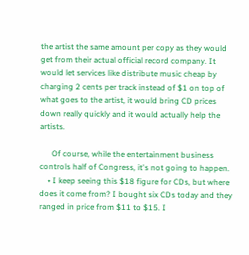the artist the same amount per copy as they would get from their actual official record company. It would let services like distribute music cheap by charging 2 cents per track instead of $1 on top of what goes to the artist, it would bring CD prices down really quickly and it would actually help the artists.

      Of course, while the entertainment business controls half of Congress, it's not going to happen.
    • I keep seeing this $18 figure for CDs, but where does it come from? I bought six CDs today and they ranged in price from $11 to $15. I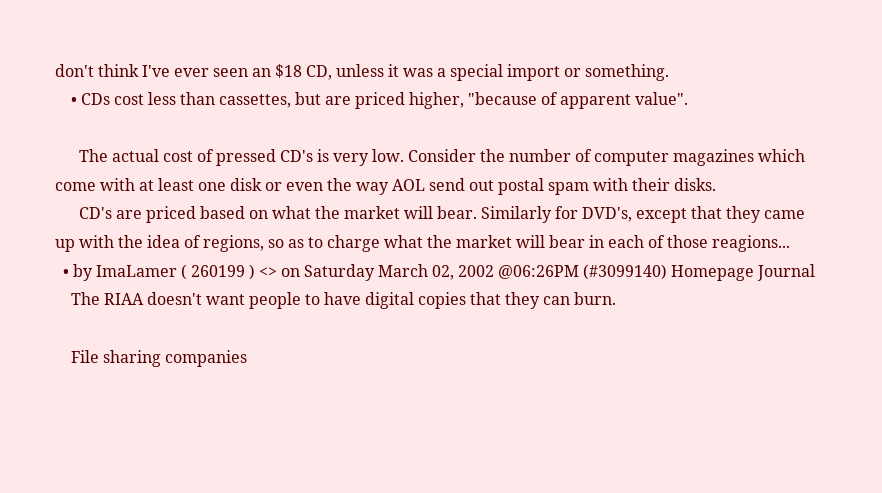don't think I've ever seen an $18 CD, unless it was a special import or something.
    • CDs cost less than cassettes, but are priced higher, "because of apparent value".

      The actual cost of pressed CD's is very low. Consider the number of computer magazines which come with at least one disk or even the way AOL send out postal spam with their disks.
      CD's are priced based on what the market will bear. Similarly for DVD's, except that they came up with the idea of regions, so as to charge what the market will bear in each of those reagions...
  • by ImaLamer ( 260199 ) <> on Saturday March 02, 2002 @06:26PM (#3099140) Homepage Journal
    The RIAA doesn't want people to have digital copies that they can burn.

    File sharing companies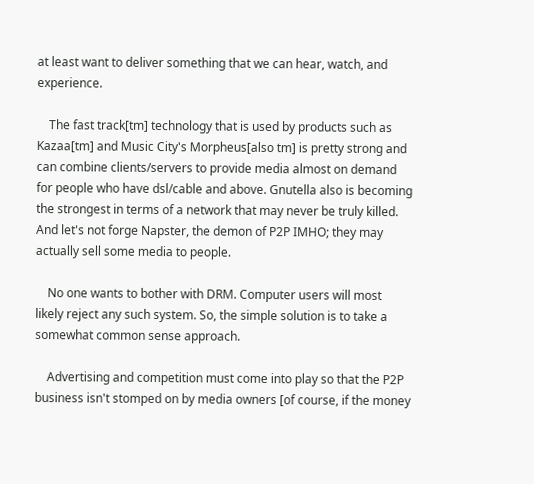at least want to deliver something that we can hear, watch, and experience.

    The fast track[tm] technology that is used by products such as Kazaa[tm] and Music City's Morpheus[also tm] is pretty strong and can combine clients/servers to provide media almost on demand for people who have dsl/cable and above. Gnutella also is becoming the strongest in terms of a network that may never be truly killed. And let's not forge Napster, the demon of P2P IMHO; they may actually sell some media to people.

    No one wants to bother with DRM. Computer users will most likely reject any such system. So, the simple solution is to take a somewhat common sense approach.

    Advertising and competition must come into play so that the P2P business isn't stomped on by media owners [of course, if the money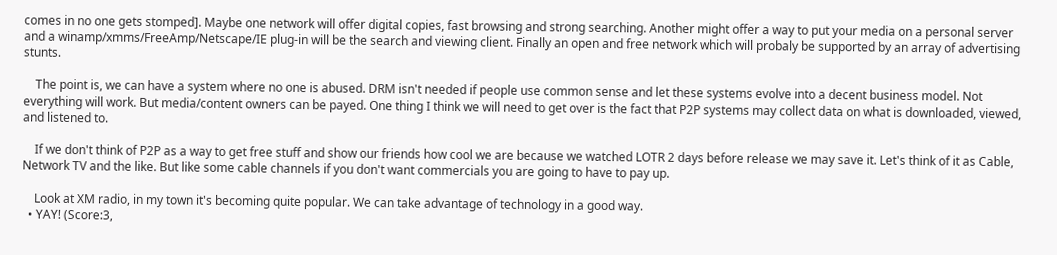comes in no one gets stomped]. Maybe one network will offer digital copies, fast browsing and strong searching. Another might offer a way to put your media on a personal server and a winamp/xmms/FreeAmp/Netscape/IE plug-in will be the search and viewing client. Finally an open and free network which will probaly be supported by an array of advertising stunts.

    The point is, we can have a system where no one is abused. DRM isn't needed if people use common sense and let these systems evolve into a decent business model. Not everything will work. But media/content owners can be payed. One thing I think we will need to get over is the fact that P2P systems may collect data on what is downloaded, viewed, and listened to.

    If we don't think of P2P as a way to get free stuff and show our friends how cool we are because we watched LOTR 2 days before release we may save it. Let's think of it as Cable, Network TV and the like. But like some cable channels if you don't want commercials you are going to have to pay up.

    Look at XM radio, in my town it's becoming quite popular. We can take advantage of technology in a good way.
  • YAY! (Score:3,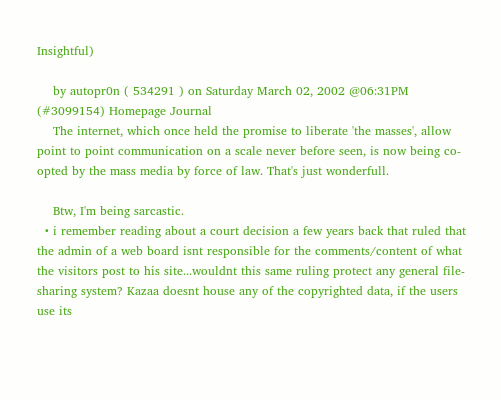Insightful)

    by autopr0n ( 534291 ) on Saturday March 02, 2002 @06:31PM (#3099154) Homepage Journal
    The internet, which once held the promise to liberate 'the masses', allow point to point communication on a scale never before seen, is now being co-opted by the mass media by force of law. That's just wonderfull.

    Btw, I'm being sarcastic.
  • i remember reading about a court decision a few years back that ruled that the admin of a web board isnt responsible for the comments/content of what the visitors post to his site...wouldnt this same ruling protect any general file-sharing system? Kazaa doesnt house any of the copyrighted data, if the users use its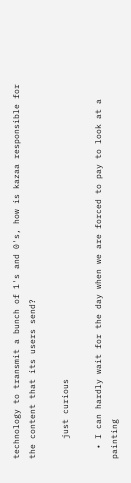technology to transmit a bunch of 1's and 0's, how is kazaa responsible for the content that its users send?

    just curious

  • I can hardly wait for the day when we are forced to pay to look at a painting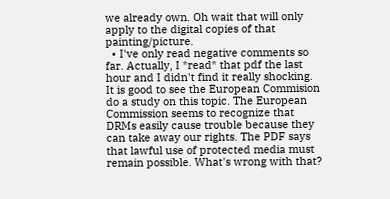we already own. Oh wait that will only apply to the digital copies of that painting/picture.
  • I've only read negative comments so far. Actually, I *read* that pdf the last hour and I didn't find it really shocking. It is good to see the European Commision do a study on this topic. The European Commission seems to recognize that DRMs easily cause trouble because they can take away our rights. The PDF says that lawful use of protected media must remain possible. What's wrong with that?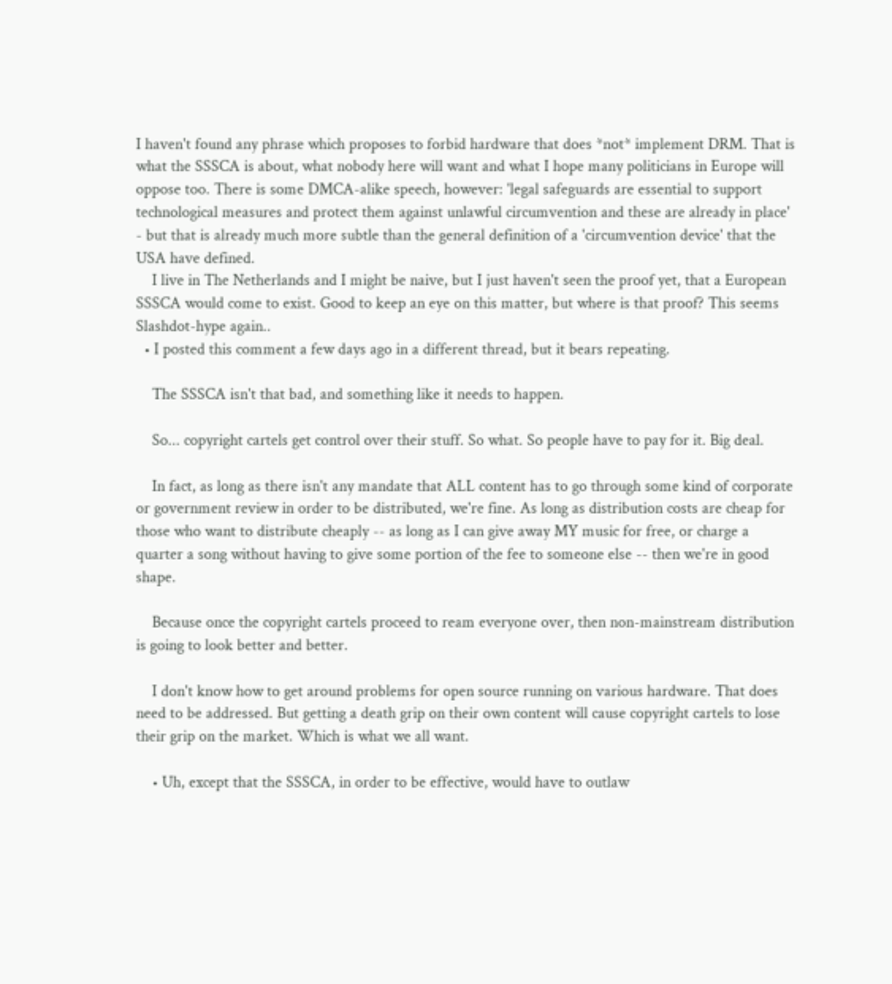I haven't found any phrase which proposes to forbid hardware that does *not* implement DRM. That is what the SSSCA is about, what nobody here will want and what I hope many politicians in Europe will oppose too. There is some DMCA-alike speech, however: 'legal safeguards are essential to support technological measures and protect them against unlawful circumvention and these are already in place' - but that is already much more subtle than the general definition of a 'circumvention device' that the USA have defined.
    I live in The Netherlands and I might be naive, but I just haven't seen the proof yet, that a European SSSCA would come to exist. Good to keep an eye on this matter, but where is that proof? This seems Slashdot-hype again..
  • I posted this comment a few days ago in a different thread, but it bears repeating.

    The SSSCA isn't that bad, and something like it needs to happen.

    So... copyright cartels get control over their stuff. So what. So people have to pay for it. Big deal.

    In fact, as long as there isn't any mandate that ALL content has to go through some kind of corporate or government review in order to be distributed, we're fine. As long as distribution costs are cheap for those who want to distribute cheaply -- as long as I can give away MY music for free, or charge a quarter a song without having to give some portion of the fee to someone else -- then we're in good shape.

    Because once the copyright cartels proceed to ream everyone over, then non-mainstream distribution is going to look better and better.

    I don't know how to get around problems for open source running on various hardware. That does need to be addressed. But getting a death grip on their own content will cause copyright cartels to lose their grip on the market. Which is what we all want.

    • Uh, except that the SSSCA, in order to be effective, would have to outlaw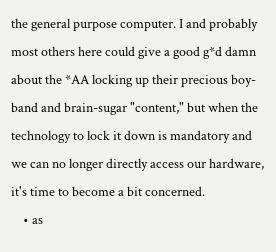the general purpose computer. I and probably most others here could give a good g*d damn about the *AA locking up their precious boy-band and brain-sugar "content," but when the technology to lock it down is mandatory and we can no longer directly access our hardware, it's time to become a bit concerned.
    • as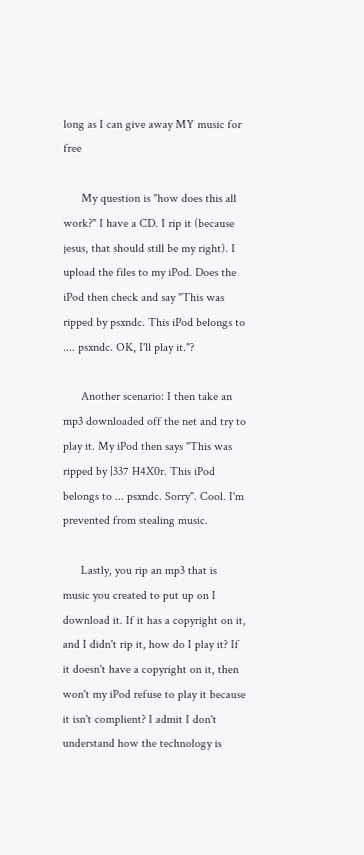long as I can give away MY music for free

      My question is "how does this all work?" I have a CD. I rip it (because jesus, that should still be my right). I upload the files to my iPod. Does the iPod then check and say "This was ripped by psxndc. This iPod belongs to .... psxndc. OK, I'll play it."?

      Another scenario: I then take an mp3 downloaded off the net and try to play it. My iPod then says "This was ripped by |337 H4X0r. This iPod belongs to ... psxndc. Sorry". Cool. I'm prevented from stealing music.

      Lastly, you rip an mp3 that is music you created to put up on I download it. If it has a copyright on it, and I didn't rip it, how do I play it? If it doesn't have a copyright on it, then won't my iPod refuse to play it because it isn't complient? I admit I don't understand how the technology is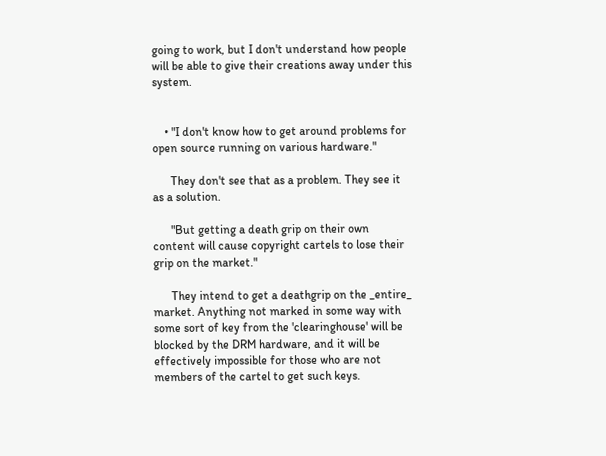going to work, but I don't understand how people will be able to give their creations away under this system.


    • "I don't know how to get around problems for open source running on various hardware."

      They don't see that as a problem. They see it as a solution.

      "But getting a death grip on their own content will cause copyright cartels to lose their grip on the market."

      They intend to get a deathgrip on the _entire_ market. Anything not marked in some way with some sort of key from the 'clearinghouse' will be blocked by the DRM hardware, and it will be effectively impossible for those who are not members of the cartel to get such keys.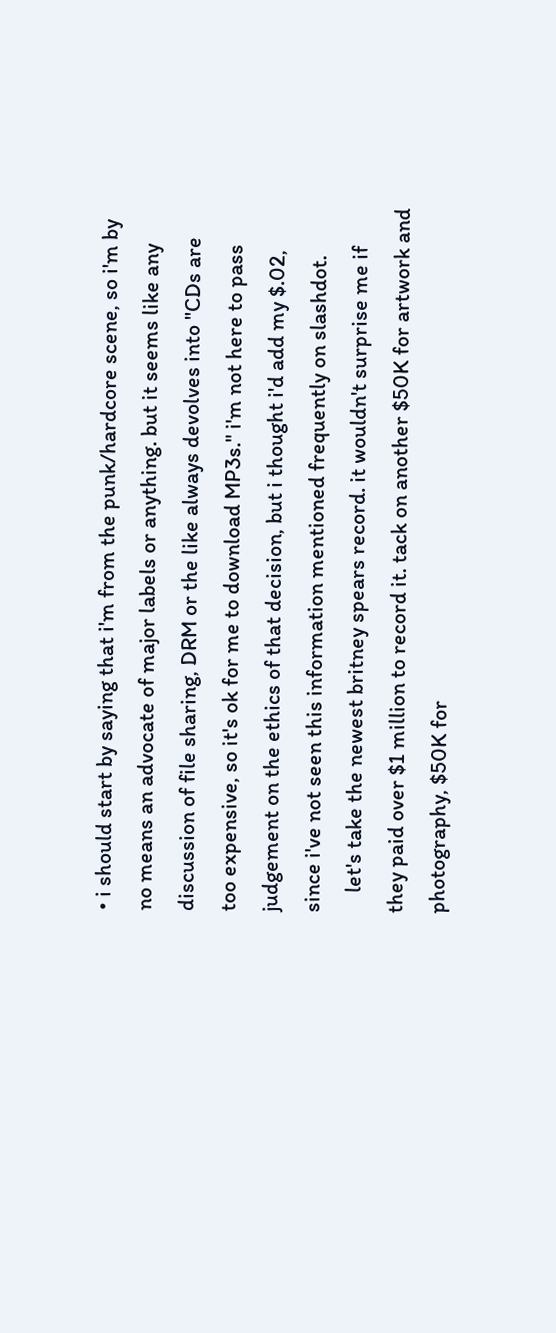• i should start by saying that i'm from the punk/hardcore scene, so i'm by no means an advocate of major labels or anything. but it seems like any discussion of file sharing, DRM or the like always devolves into "CDs are too expensive, so it's ok for me to download MP3s." i'm not here to pass judgement on the ethics of that decision, but i thought i'd add my $.02, since i've not seen this information mentioned frequently on slashdot.
    let's take the newest britney spears record. it wouldn't surprise me if they paid over $1 million to record it. tack on another $50K for artwork and photography, $50K for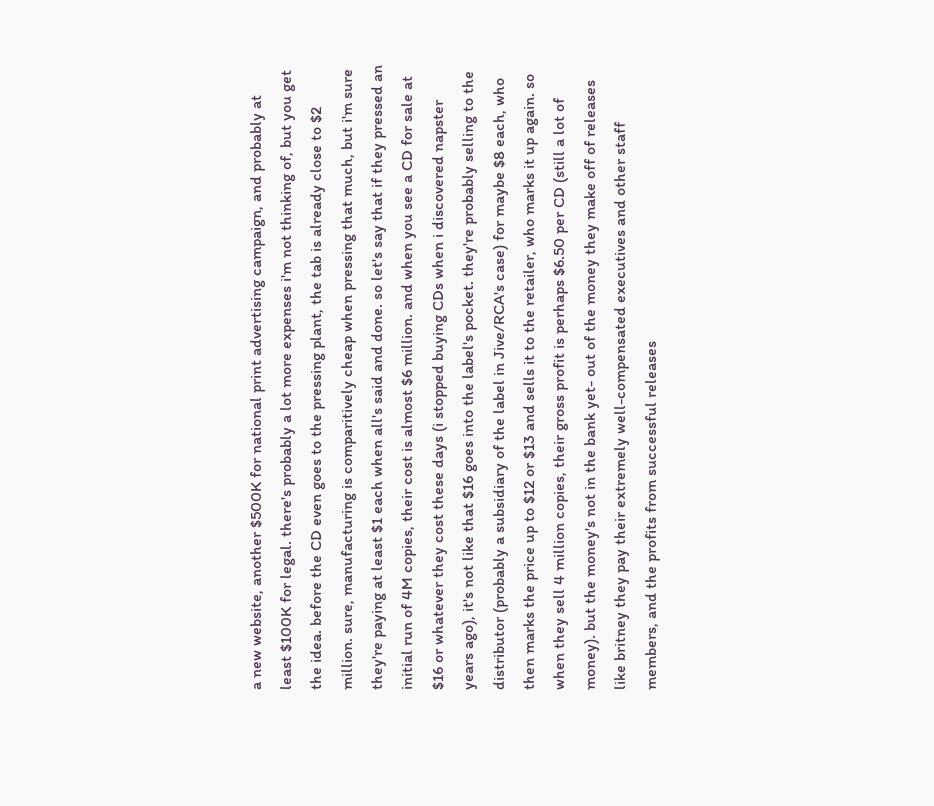a new website, another $500K for national print advertising campaign, and probably at least $100K for legal. there's probably a lot more expenses i'm not thinking of, but you get the idea. before the CD even goes to the pressing plant, the tab is already close to $2 million. sure, manufacturing is comparitively cheap when pressing that much, but i'm sure they're paying at least $1 each when all's said and done. so let's say that if they pressed an initial run of 4M copies, their cost is almost $6 million. and when you see a CD for sale at $16 or whatever they cost these days (i stopped buying CDs when i discovered napster years ago), it's not like that $16 goes into the label's pocket. they're probably selling to the distributor (probably a subsidiary of the label in Jive/RCA's case) for maybe $8 each, who then marks the price up to $12 or $13 and sells it to the retailer, who marks it up again. so when they sell 4 million copies, their gross profit is perhaps $6.50 per CD (still a lot of money). but the money's not in the bank yet- out of the money they make off of releases like britney they pay their extremely well-compensated executives and other staff members, and the profits from successful releases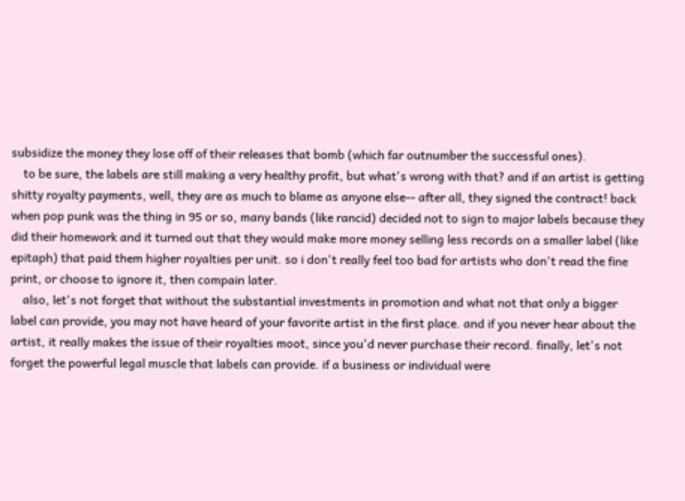subsidize the money they lose off of their releases that bomb (which far outnumber the successful ones).
    to be sure, the labels are still making a very healthy profit, but what's wrong with that? and if an artist is getting shitty royalty payments, well, they are as much to blame as anyone else-- after all, they signed the contract! back when pop punk was the thing in 95 or so, many bands (like rancid) decided not to sign to major labels because they did their homework and it turned out that they would make more money selling less records on a smaller label (like epitaph) that paid them higher royalties per unit. so i don't really feel too bad for artists who don't read the fine print, or choose to ignore it, then compain later.
    also, let's not forget that without the substantial investments in promotion and what not that only a bigger label can provide, you may not have heard of your favorite artist in the first place. and if you never hear about the artist, it really makes the issue of their royalties moot, since you'd never purchase their record. finally, let's not forget the powerful legal muscle that labels can provide. if a business or individual were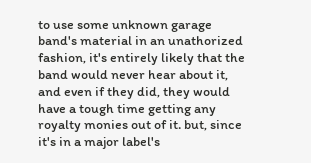to use some unknown garage band's material in an unathorized fashion, it's entirely likely that the band would never hear about it, and even if they did, they would have a tough time getting any royalty monies out of it. but, since it's in a major label's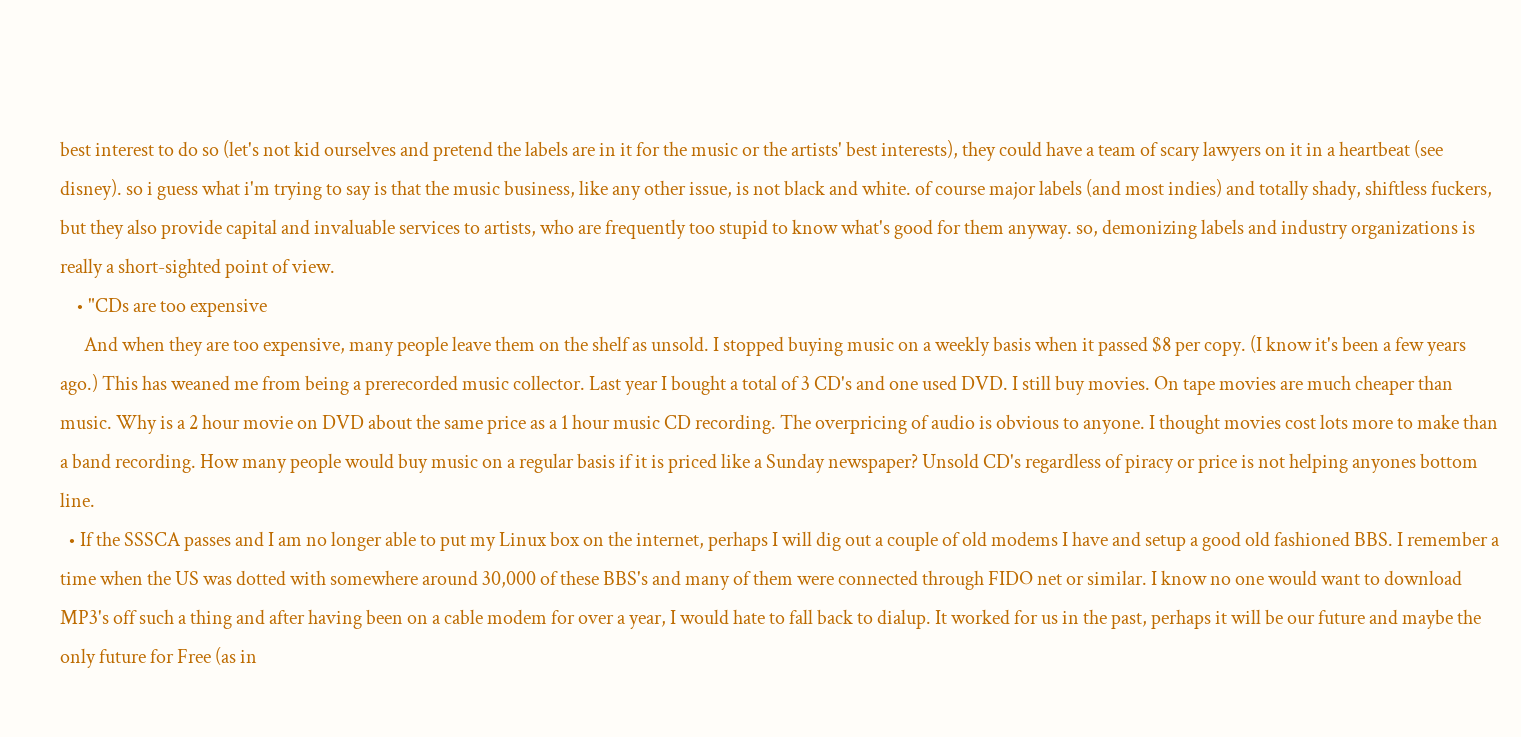best interest to do so (let's not kid ourselves and pretend the labels are in it for the music or the artists' best interests), they could have a team of scary lawyers on it in a heartbeat (see disney). so i guess what i'm trying to say is that the music business, like any other issue, is not black and white. of course major labels (and most indies) and totally shady, shiftless fuckers, but they also provide capital and invaluable services to artists, who are frequently too stupid to know what's good for them anyway. so, demonizing labels and industry organizations is really a short-sighted point of view.
    • "CDs are too expensive
      And when they are too expensive, many people leave them on the shelf as unsold. I stopped buying music on a weekly basis when it passed $8 per copy. (I know it's been a few years ago.) This has weaned me from being a prerecorded music collector. Last year I bought a total of 3 CD's and one used DVD. I still buy movies. On tape movies are much cheaper than music. Why is a 2 hour movie on DVD about the same price as a 1 hour music CD recording. The overpricing of audio is obvious to anyone. I thought movies cost lots more to make than a band recording. How many people would buy music on a regular basis if it is priced like a Sunday newspaper? Unsold CD's regardless of piracy or price is not helping anyones bottom line.
  • If the SSSCA passes and I am no longer able to put my Linux box on the internet, perhaps I will dig out a couple of old modems I have and setup a good old fashioned BBS. I remember a time when the US was dotted with somewhere around 30,000 of these BBS's and many of them were connected through FIDO net or similar. I know no one would want to download MP3's off such a thing and after having been on a cable modem for over a year, I would hate to fall back to dialup. It worked for us in the past, perhaps it will be our future and maybe the only future for Free (as in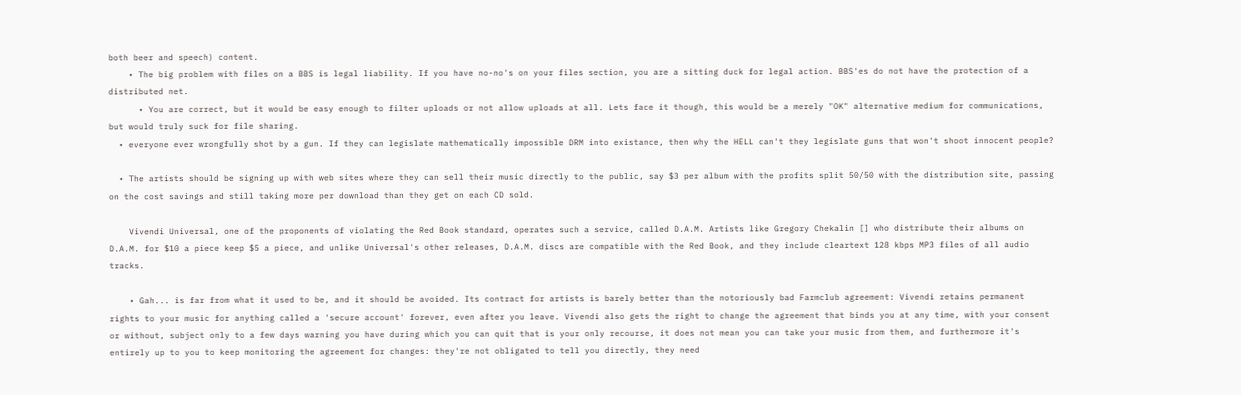both beer and speech) content.
    • The big problem with files on a BBS is legal liability. If you have no-no's on your files section, you are a sitting duck for legal action. BBS'es do not have the protection of a distributed net.
      • You are correct, but it would be easy enough to filter uploads or not allow uploads at all. Lets face it though, this would be a merely "OK" alternative medium for communications, but would truly suck for file sharing.
  • everyone ever wrongfully shot by a gun. If they can legislate mathematically impossible DRM into existance, then why the HELL can't they legislate guns that won't shoot innocent people?

  • The artists should be signing up with web sites where they can sell their music directly to the public, say $3 per album with the profits split 50/50 with the distribution site, passing on the cost savings and still taking more per download than they get on each CD sold.

    Vivendi Universal, one of the proponents of violating the Red Book standard, operates such a service, called D.A.M. Artists like Gregory Chekalin [] who distribute their albums on D.A.M. for $10 a piece keep $5 a piece, and unlike Universal's other releases, D.A.M. discs are compatible with the Red Book, and they include cleartext 128 kbps MP3 files of all audio tracks.

    • Gah... is far from what it used to be, and it should be avoided. Its contract for artists is barely better than the notoriously bad Farmclub agreement: Vivendi retains permanent rights to your music for anything called a 'secure account' forever, even after you leave. Vivendi also gets the right to change the agreement that binds you at any time, with your consent or without, subject only to a few days warning you have during which you can quit that is your only recourse, it does not mean you can take your music from them, and furthermore it's entirely up to you to keep monitoring the agreement for changes: they're not obligated to tell you directly, they need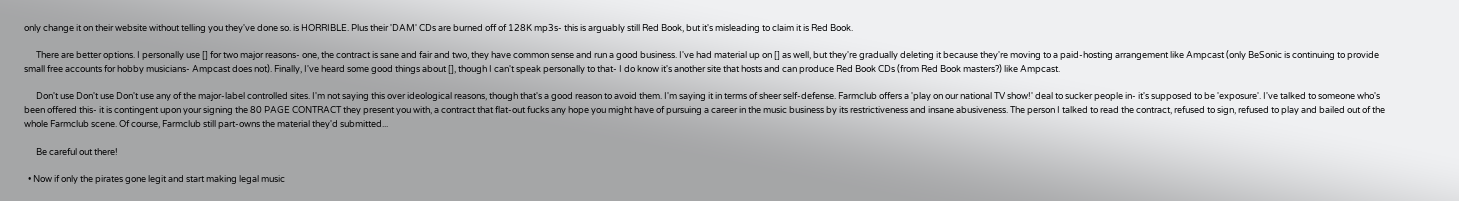only change it on their website without telling you they've done so. is HORRIBLE. Plus their 'DAM' CDs are burned off of 128K mp3s- this is arguably still Red Book, but it's misleading to claim it is Red Book.

      There are better options. I personally use [] for two major reasons- one, the contract is sane and fair and two, they have common sense and run a good business. I've had material up on [] as well, but they're gradually deleting it because they're moving to a paid-hosting arrangement like Ampcast (only BeSonic is continuing to provide small free accounts for hobby musicians- Ampcast does not). Finally, I've heard some good things about [], though I can't speak personally to that- I do know it's another site that hosts and can produce Red Book CDs (from Red Book masters?) like Ampcast.

      Don't use Don't use Don't use any of the major-label controlled sites. I'm not saying this over ideological reasons, though that's a good reason to avoid them. I'm saying it in terms of sheer self-defense. Farmclub offers a 'play on our national TV show!' deal to sucker people in- it's supposed to be 'exposure'. I've talked to someone who's been offered this- it is contingent upon your signing the 80 PAGE CONTRACT they present you with, a contract that flat-out fucks any hope you might have of pursuing a career in the music business by its restrictiveness and insane abusiveness. The person I talked to read the contract, refused to sign, refused to play and bailed out of the whole Farmclub scene. Of course, Farmclub still part-owns the material they'd submitted...

      Be careful out there!

  • Now if only the pirates gone legit and start making legal music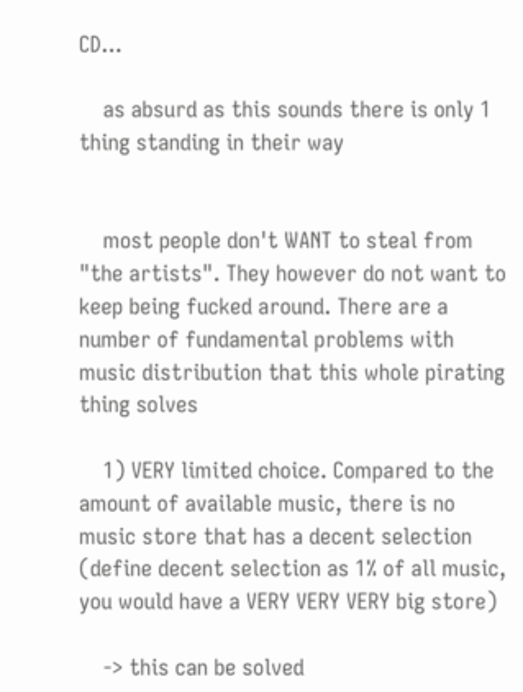CD...

    as absurd as this sounds there is only 1 thing standing in their way


    most people don't WANT to steal from "the artists". They however do not want to keep being fucked around. There are a number of fundamental problems with music distribution that this whole pirating thing solves

    1) VERY limited choice. Compared to the amount of available music, there is no music store that has a decent selection (define decent selection as 1% of all music, you would have a VERY VERY VERY big store)

    -> this can be solved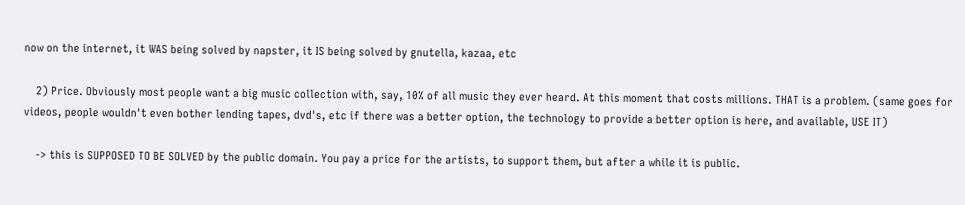now on the internet, it WAS being solved by napster, it IS being solved by gnutella, kazaa, etc

    2) Price. Obviously most people want a big music collection with, say, 10% of all music they ever heard. At this moment that costs millions. THAT is a problem. (same goes for videos, people wouldn't even bother lending tapes, dvd's, etc if there was a better option, the technology to provide a better option is here, and available, USE IT)

    -> this is SUPPOSED TO BE SOLVED by the public domain. You pay a price for the artists, to support them, but after a while it is public.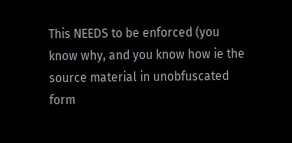This NEEDS to be enforced (you know why, and you know how ie the source material in unobfuscated form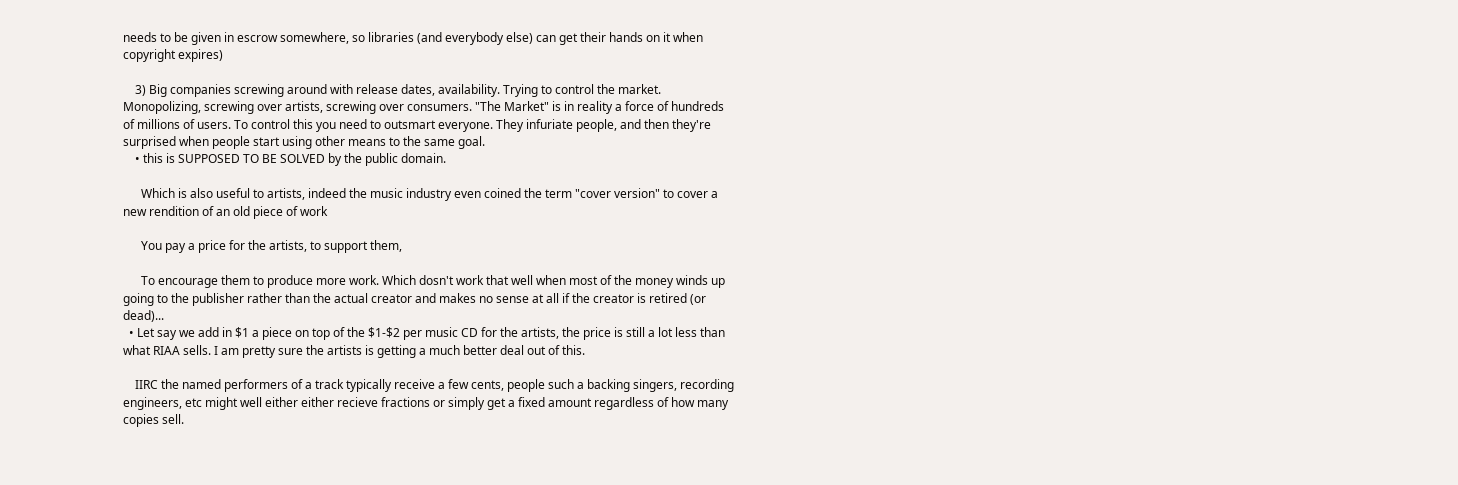needs to be given in escrow somewhere, so libraries (and everybody else) can get their hands on it when copyright expires)

    3) Big companies screwing around with release dates, availability. Trying to control the market. Monopolizing, screwing over artists, screwing over consumers. "The Market" is in reality a force of hundreds of millions of users. To control this you need to outsmart everyone. They infuriate people, and then they're surprised when people start using other means to the same goal.
    • this is SUPPOSED TO BE SOLVED by the public domain.

      Which is also useful to artists, indeed the music industry even coined the term "cover version" to cover a new rendition of an old piece of work

      You pay a price for the artists, to support them,

      To encourage them to produce more work. Which dosn't work that well when most of the money winds up going to the publisher rather than the actual creator and makes no sense at all if the creator is retired (or dead)...
  • Let say we add in $1 a piece on top of the $1-$2 per music CD for the artists, the price is still a lot less than what RIAA sells. I am pretty sure the artists is getting a much better deal out of this.

    IIRC the named performers of a track typically receive a few cents, people such a backing singers, recording engineers, etc might well either either recieve fractions or simply get a fixed amount regardless of how many copies sell.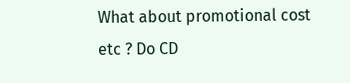What about promotional cost etc ? Do CD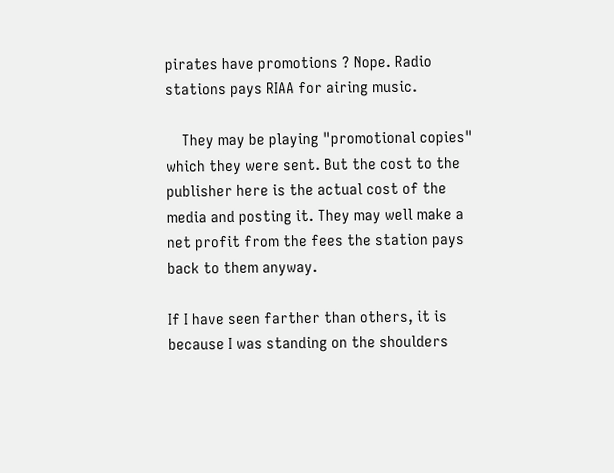pirates have promotions ? Nope. Radio stations pays RIAA for airing music.

    They may be playing "promotional copies" which they were sent. But the cost to the publisher here is the actual cost of the media and posting it. They may well make a net profit from the fees the station pays back to them anyway.

If I have seen farther than others, it is because I was standing on the shoulders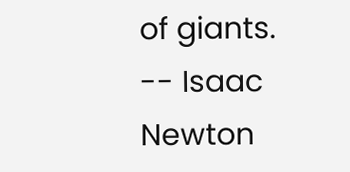of giants. -- Isaac Newton